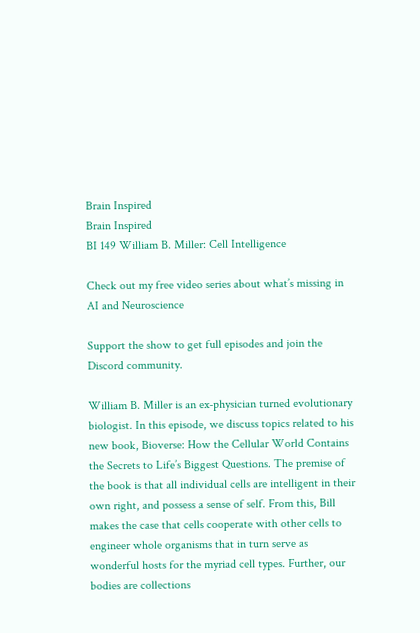Brain Inspired
Brain Inspired
BI 149 William B. Miller: Cell Intelligence

Check out my free video series about what’s missing in AI and Neuroscience

Support the show to get full episodes and join the Discord community.

William B. Miller is an ex-physician turned evolutionary biologist. In this episode, we discuss topics related to his new book, Bioverse: How the Cellular World Contains the Secrets to Life’s Biggest Questions. The premise of the book is that all individual cells are intelligent in their own right, and possess a sense of self. From this, Bill makes the case that cells cooperate with other cells to engineer whole organisms that in turn serve as wonderful hosts for the myriad cell types. Further, our bodies are collections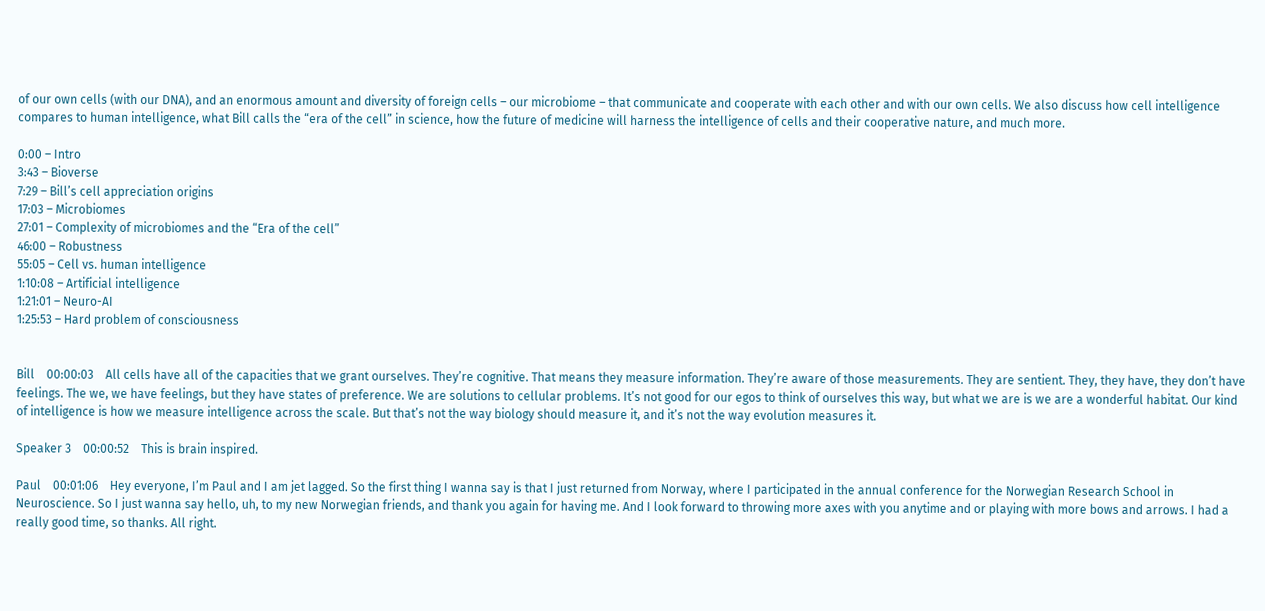of our own cells (with our DNA), and an enormous amount and diversity of foreign cells – our microbiome – that communicate and cooperate with each other and with our own cells. We also discuss how cell intelligence compares to human intelligence, what Bill calls the “era of the cell” in science, how the future of medicine will harness the intelligence of cells and their cooperative nature, and much more.

0:00 – Intro
3:43 – Bioverse
7:29 – Bill’s cell appreciation origins
17:03 – Microbiomes
27:01 – Complexity of microbiomes and the “Era of the cell”
46:00 – Robustness
55:05 – Cell vs. human intelligence
1:10:08 – Artificial intelligence
1:21:01 – Neuro-AI
1:25:53 – Hard problem of consciousness


Bill    00:00:03    All cells have all of the capacities that we grant ourselves. They’re cognitive. That means they measure information. They’re aware of those measurements. They are sentient. They, they have, they don’t have feelings. The we, we have feelings, but they have states of preference. We are solutions to cellular problems. It’s not good for our egos to think of ourselves this way, but what we are is we are a wonderful habitat. Our kind of intelligence is how we measure intelligence across the scale. But that’s not the way biology should measure it, and it’s not the way evolution measures it.

Speaker 3    00:00:52    This is brain inspired.

Paul    00:01:06    Hey everyone, I’m Paul and I am jet lagged. So the first thing I wanna say is that I just returned from Norway, where I participated in the annual conference for the Norwegian Research School in Neuroscience. So I just wanna say hello, uh, to my new Norwegian friends, and thank you again for having me. And I look forward to throwing more axes with you anytime and or playing with more bows and arrows. I had a really good time, so thanks. All right.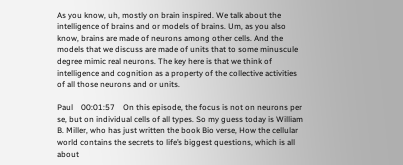As you know, uh, mostly on brain inspired. We talk about the intelligence of brains and or models of brains. Um, as you also know, brains are made of neurons among other cells. And the models that we discuss are made of units that to some minuscule degree mimic real neurons. The key here is that we think of intelligence and cognition as a property of the collective activities of all those neurons and or units.

Paul    00:01:57    On this episode, the focus is not on neurons per se, but on individual cells of all types. So my guess today is William B. Miller, who has just written the book Bio verse, How the cellular world contains the secrets to life’s biggest questions, which is all about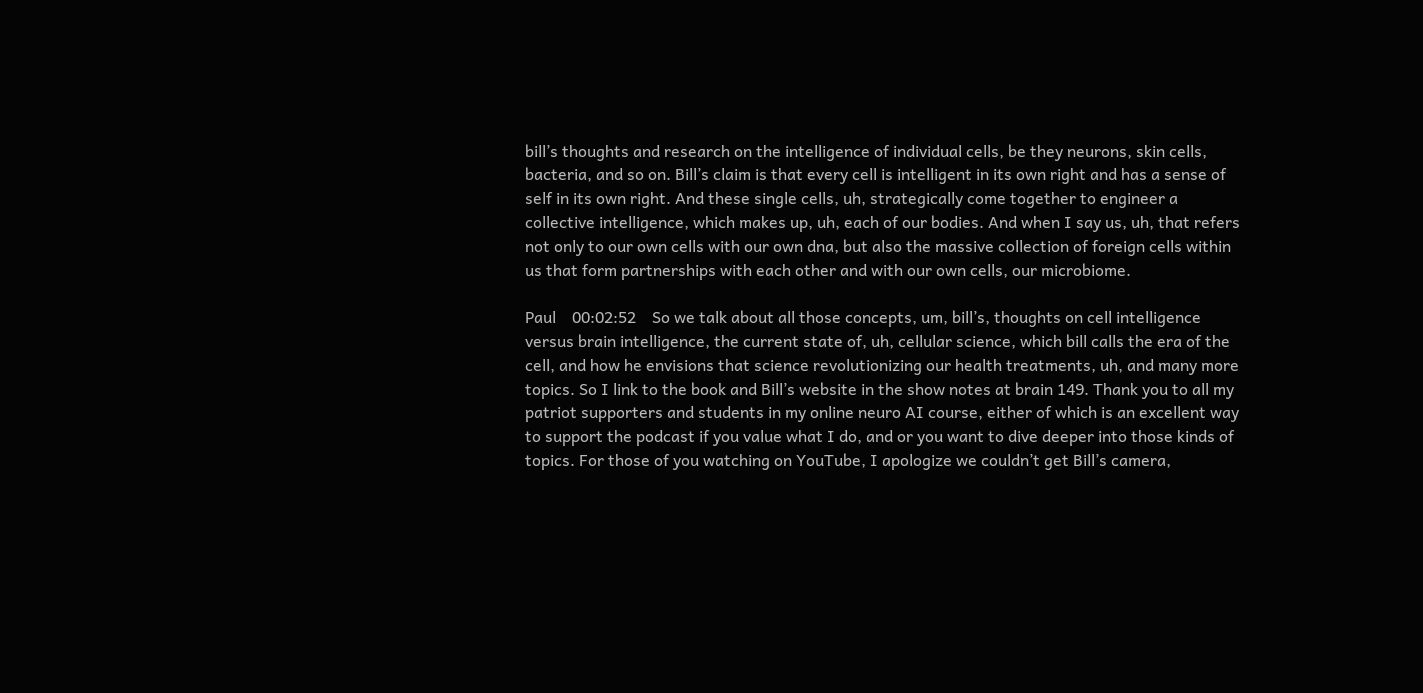bill’s thoughts and research on the intelligence of individual cells, be they neurons, skin cells, bacteria, and so on. Bill’s claim is that every cell is intelligent in its own right and has a sense of self in its own right. And these single cells, uh, strategically come together to engineer a collective intelligence, which makes up, uh, each of our bodies. And when I say us, uh, that refers not only to our own cells with our own dna, but also the massive collection of foreign cells within us that form partnerships with each other and with our own cells, our microbiome.

Paul    00:02:52    So we talk about all those concepts, um, bill’s, thoughts on cell intelligence versus brain intelligence, the current state of, uh, cellular science, which bill calls the era of the cell, and how he envisions that science revolutionizing our health treatments, uh, and many more topics. So I link to the book and Bill’s website in the show notes at brain 149. Thank you to all my patriot supporters and students in my online neuro AI course, either of which is an excellent way to support the podcast if you value what I do, and or you want to dive deeper into those kinds of topics. For those of you watching on YouTube, I apologize we couldn’t get Bill’s camera,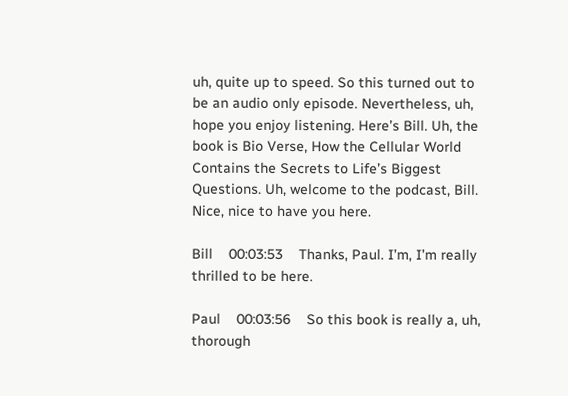uh, quite up to speed. So this turned out to be an audio only episode. Nevertheless, uh, hope you enjoy listening. Here’s Bill. Uh, the book is Bio Verse, How the Cellular World Contains the Secrets to Life’s Biggest Questions. Uh, welcome to the podcast, Bill. Nice, nice to have you here.

Bill    00:03:53    Thanks, Paul. I’m, I’m really thrilled to be here.

Paul    00:03:56    So this book is really a, uh, thorough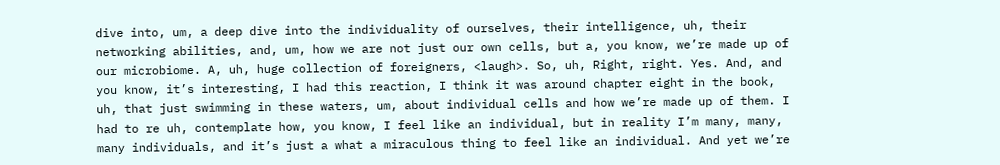dive into, um, a deep dive into the individuality of ourselves, their intelligence, uh, their networking abilities, and, um, how we are not just our own cells, but a, you know, we’re made up of our microbiome. A, uh, huge collection of foreigners, <laugh>. So, uh, Right, right. Yes. And, and you know, it’s interesting, I had this reaction, I think it was around chapter eight in the book, uh, that just swimming in these waters, um, about individual cells and how we’re made up of them. I had to re uh, contemplate how, you know, I feel like an individual, but in reality I’m many, many, many individuals, and it’s just a what a miraculous thing to feel like an individual. And yet we’re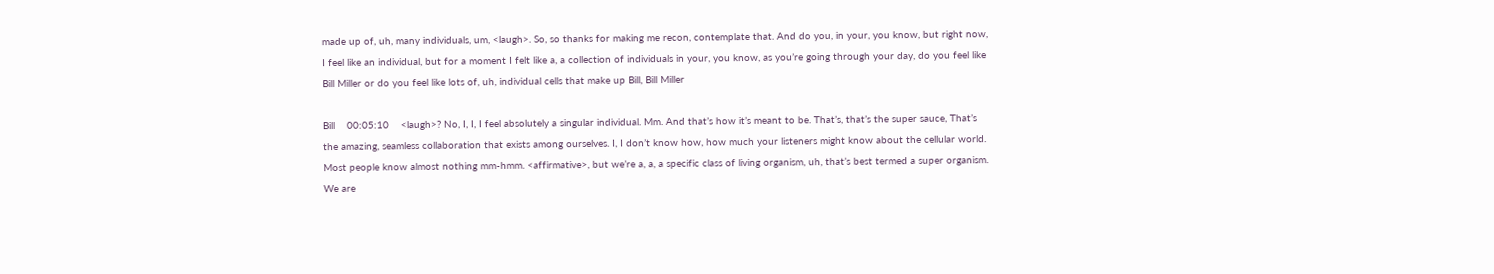made up of, uh, many individuals, um, <laugh>. So, so thanks for making me recon, contemplate that. And do you, in your, you know, but right now, I feel like an individual, but for a moment I felt like a, a collection of individuals in your, you know, as you’re going through your day, do you feel like Bill Miller or do you feel like lots of, uh, individual cells that make up Bill, Bill Miller

Bill    00:05:10    <laugh>? No, I, I, I feel absolutely a singular individual. Mm. And that’s how it’s meant to be. That’s, that’s the super sauce, That’s the amazing, seamless collaboration that exists among ourselves. I, I don’t know how, how much your listeners might know about the cellular world. Most people know almost nothing mm-hmm. <affirmative>, but we’re a, a, a specific class of living organism, uh, that’s best termed a super organism. We are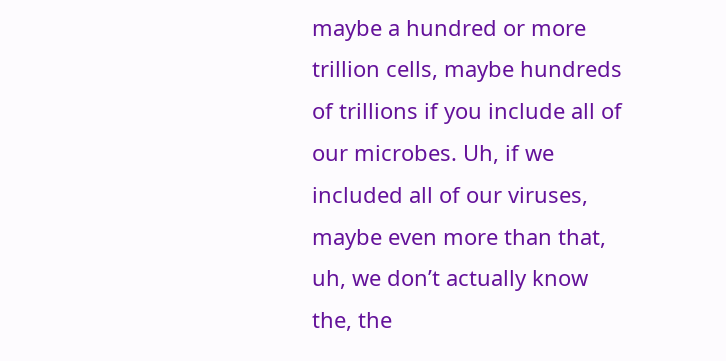maybe a hundred or more trillion cells, maybe hundreds of trillions if you include all of our microbes. Uh, if we included all of our viruses, maybe even more than that, uh, we don’t actually know the, the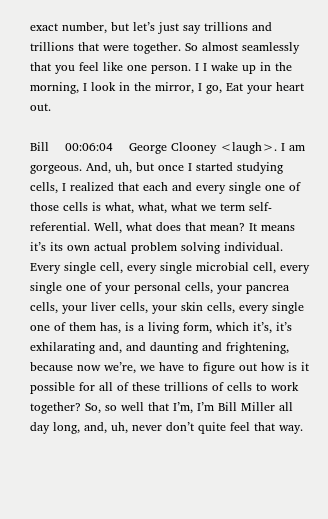exact number, but let’s just say trillions and trillions that were together. So almost seamlessly that you feel like one person. I I wake up in the morning, I look in the mirror, I go, Eat your heart out.

Bill    00:06:04    George Clooney <laugh>. I am gorgeous. And, uh, but once I started studying cells, I realized that each and every single one of those cells is what, what, what we term self-referential. Well, what does that mean? It means it’s its own actual problem solving individual. Every single cell, every single microbial cell, every single one of your personal cells, your pancrea cells, your liver cells, your skin cells, every single one of them has, is a living form, which it’s, it’s exhilarating and, and daunting and frightening, because now we’re, we have to figure out how is it possible for all of these trillions of cells to work together? So, so well that I’m, I’m Bill Miller all day long, and, uh, never don’t quite feel that way.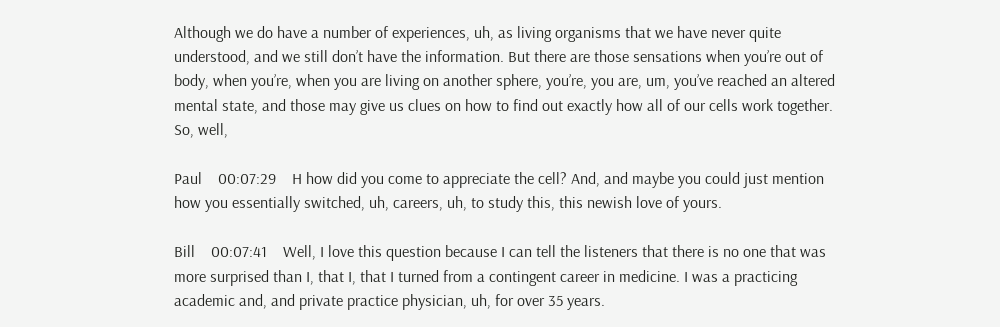Although we do have a number of experiences, uh, as living organisms that we have never quite understood, and we still don’t have the information. But there are those sensations when you’re out of body, when you’re, when you are living on another sphere, you’re, you are, um, you’ve reached an altered mental state, and those may give us clues on how to find out exactly how all of our cells work together. So, well,

Paul    00:07:29    H how did you come to appreciate the cell? And, and maybe you could just mention how you essentially switched, uh, careers, uh, to study this, this newish love of yours.

Bill    00:07:41    Well, I love this question because I can tell the listeners that there is no one that was more surprised than I, that I, that I turned from a contingent career in medicine. I was a practicing academic and, and private practice physician, uh, for over 35 years.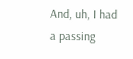And, uh, I had a passing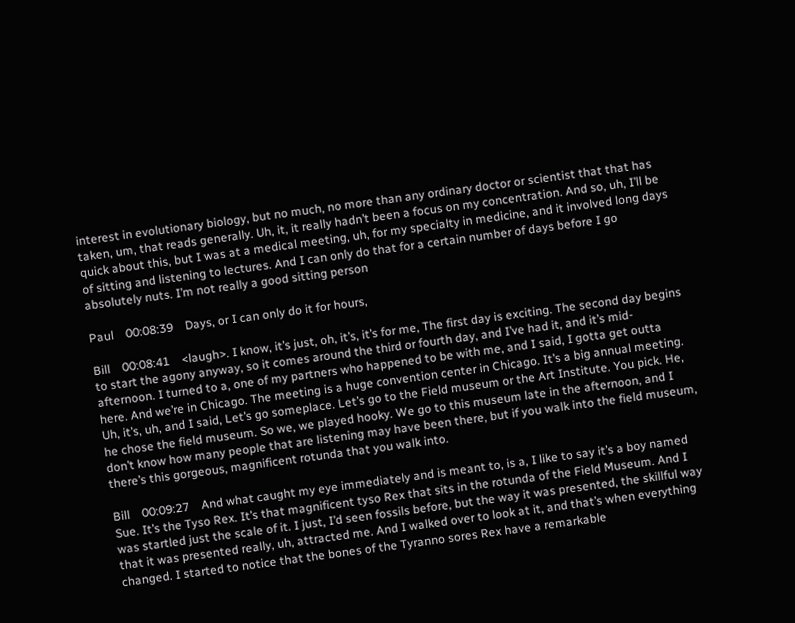interest in evolutionary biology, but no much, no more than any ordinary doctor or scientist that that has taken, um, that reads generally. Uh, it, it really hadn’t been a focus on my concentration. And so, uh, I’ll be quick about this, but I was at a medical meeting, uh, for my specialty in medicine, and it involved long days of sitting and listening to lectures. And I can only do that for a certain number of days before I go absolutely nuts. I’m not really a good sitting person

Paul    00:08:39    Days, or I can only do it for hours,

Bill    00:08:41    <laugh>. I know, it’s just, oh, it’s, it’s for me, The first day is exciting. The second day begins to start the agony anyway, so it comes around the third or fourth day, and I’ve had it, and it’s mid-afternoon. I turned to a, one of my partners who happened to be with me, and I said, I gotta get outta here. And we’re in Chicago. The meeting is a huge convention center in Chicago. It’s a big annual meeting. Uh, it’s, uh, and I said, Let’s go someplace. Let’s go to the Field museum or the Art Institute. You pick. He, he chose the field museum. So we, we played hooky. We go to this museum late in the afternoon, and I don’t know how many people that are listening may have been there, but if you walk into the field museum, there’s this gorgeous, magnificent rotunda that you walk into.

Bill    00:09:27    And what caught my eye immediately and is meant to, is a, I like to say it’s a boy named Sue. It’s the Tyso Rex. It’s that magnificent tyso Rex that sits in the rotunda of the Field Museum. And I was startled just the scale of it. I just, I’d seen fossils before, but the way it was presented, the skillful way that it was presented really, uh, attracted me. And I walked over to look at it, and that’s when everything changed. I started to notice that the bones of the Tyranno sores Rex have a remarkable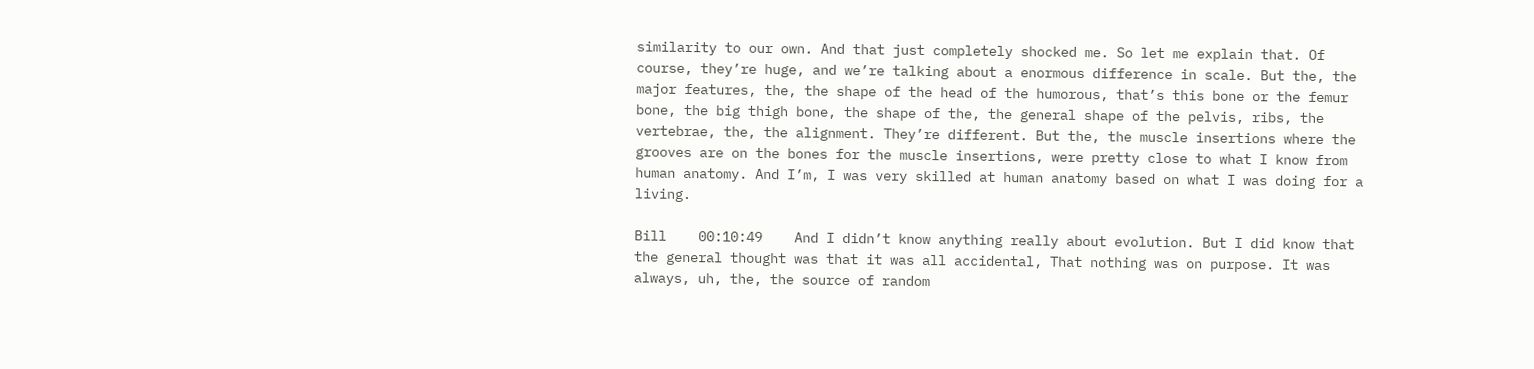similarity to our own. And that just completely shocked me. So let me explain that. Of course, they’re huge, and we’re talking about a enormous difference in scale. But the, the major features, the, the shape of the head of the humorous, that’s this bone or the femur bone, the big thigh bone, the shape of the, the general shape of the pelvis, ribs, the vertebrae, the, the alignment. They’re different. But the, the muscle insertions where the grooves are on the bones for the muscle insertions, were pretty close to what I know from human anatomy. And I’m, I was very skilled at human anatomy based on what I was doing for a living.

Bill    00:10:49    And I didn’t know anything really about evolution. But I did know that the general thought was that it was all accidental, That nothing was on purpose. It was always, uh, the, the source of random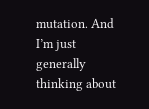mutation. And I’m just generally thinking about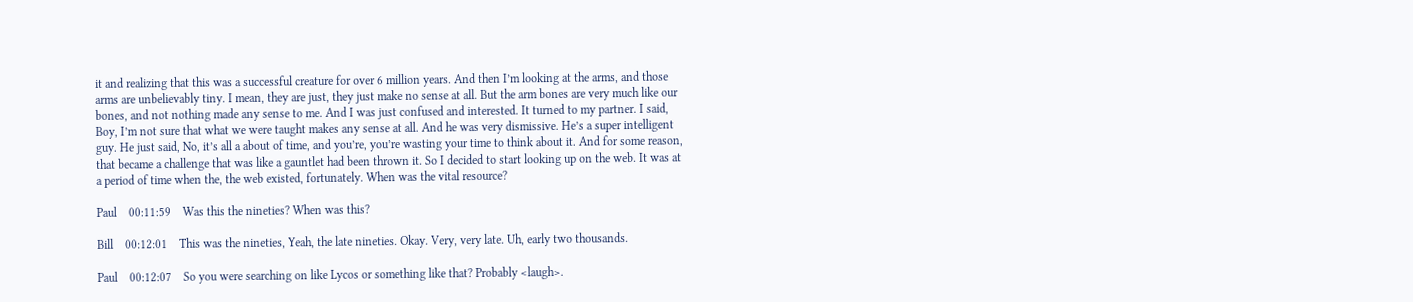it and realizing that this was a successful creature for over 6 million years. And then I’m looking at the arms, and those arms are unbelievably tiny. I mean, they are just, they just make no sense at all. But the arm bones are very much like our bones, and not nothing made any sense to me. And I was just confused and interested. It turned to my partner. I said, Boy, I’m not sure that what we were taught makes any sense at all. And he was very dismissive. He’s a super intelligent guy. He just said, No, it’s all a about of time, and you’re, you’re wasting your time to think about it. And for some reason, that became a challenge that was like a gauntlet had been thrown it. So I decided to start looking up on the web. It was at a period of time when the, the web existed, fortunately. When was the vital resource?

Paul    00:11:59    Was this the nineties? When was this?

Bill    00:12:01    This was the nineties, Yeah, the late nineties. Okay. Very, very late. Uh, early two thousands.

Paul    00:12:07    So you were searching on like Lycos or something like that? Probably <laugh>.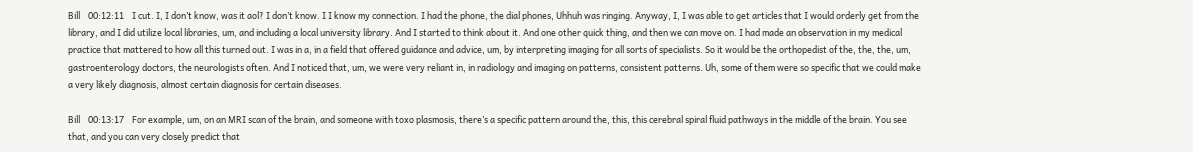Bill    00:12:11    I cut. I, I don’t know, was it aol? I don’t know. I I know my connection. I had the phone, the dial phones, Uhhuh was ringing. Anyway, I, I was able to get articles that I would orderly get from the library, and I did utilize local libraries, um, and including a local university library. And I started to think about it. And one other quick thing, and then we can move on. I had made an observation in my medical practice that mattered to how all this turned out. I was in a, in a field that offered guidance and advice, um, by interpreting imaging for all sorts of specialists. So it would be the orthopedist of the, the, the, um, gastroenterology doctors, the neurologists often. And I noticed that, um, we were very reliant in, in radiology and imaging on patterns, consistent patterns. Uh, some of them were so specific that we could make a very likely diagnosis, almost certain diagnosis for certain diseases.

Bill    00:13:17    For example, um, on an MRI scan of the brain, and someone with toxo plasmosis, there’s a specific pattern around the, this, this cerebral spiral fluid pathways in the middle of the brain. You see that, and you can very closely predict that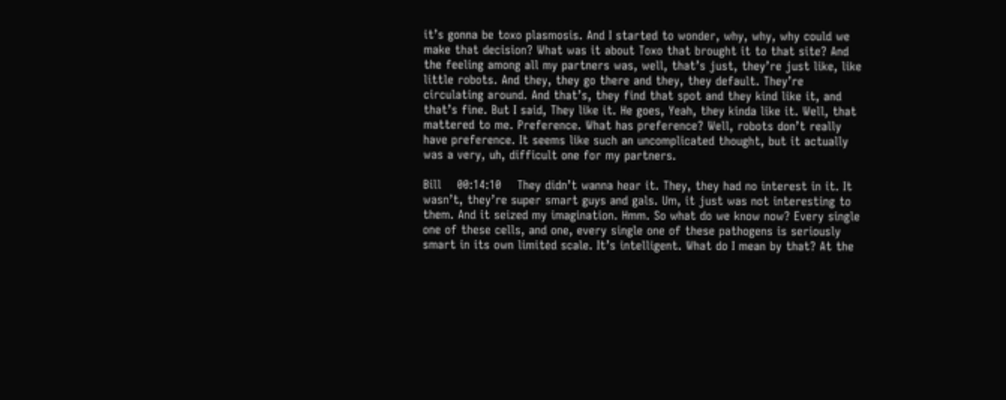it’s gonna be toxo plasmosis. And I started to wonder, why, why, why could we make that decision? What was it about Toxo that brought it to that site? And the feeling among all my partners was, well, that’s just, they’re just like, like little robots. And they, they go there and they, they default. They’re circulating around. And that’s, they find that spot and they kind like it, and that’s fine. But I said, They like it. He goes, Yeah, they kinda like it. Well, that mattered to me. Preference. What has preference? Well, robots don’t really have preference. It seems like such an uncomplicated thought, but it actually was a very, uh, difficult one for my partners.

Bill    00:14:10    They didn’t wanna hear it. They, they had no interest in it. It wasn’t, they’re super smart guys and gals. Um, it just was not interesting to them. And it seized my imagination. Hmm. So what do we know now? Every single one of these cells, and one, every single one of these pathogens is seriously smart in its own limited scale. It’s intelligent. What do I mean by that? At the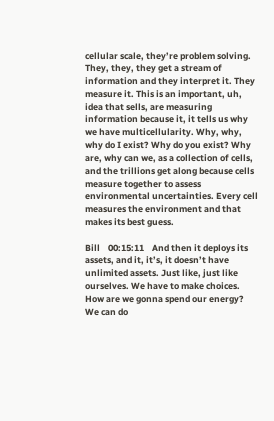cellular scale, they’re problem solving. They, they, they get a stream of information and they interpret it. They measure it. This is an important, uh, idea that sells, are measuring information because it, it tells us why we have multicellularity. Why, why, why do I exist? Why do you exist? Why are, why can we, as a collection of cells, and the trillions get along because cells measure together to assess environmental uncertainties. Every cell measures the environment and that makes its best guess.

Bill    00:15:11    And then it deploys its assets, and it, it’s, it doesn’t have unlimited assets. Just like, just like ourselves. We have to make choices. How are we gonna spend our energy? We can do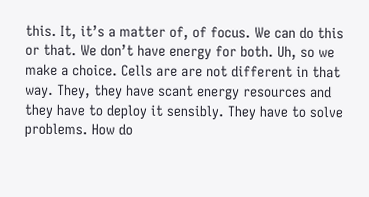this. It, it’s a matter of, of focus. We can do this or that. We don’t have energy for both. Uh, so we make a choice. Cells are are not different in that way. They, they have scant energy resources and they have to deploy it sensibly. They have to solve problems. How do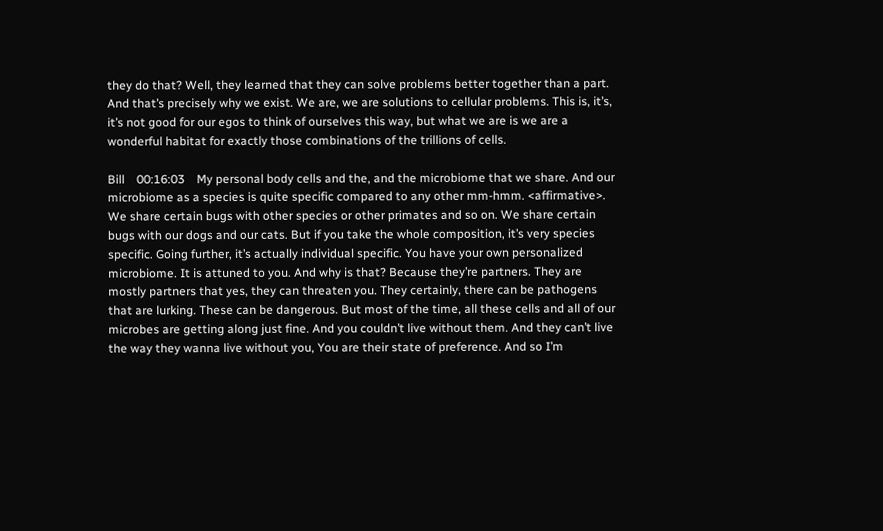they do that? Well, they learned that they can solve problems better together than a part. And that’s precisely why we exist. We are, we are solutions to cellular problems. This is, it’s, it’s not good for our egos to think of ourselves this way, but what we are is we are a wonderful habitat for exactly those combinations of the trillions of cells.

Bill    00:16:03    My personal body cells and the, and the microbiome that we share. And our microbiome as a species is quite specific compared to any other mm-hmm. <affirmative>. We share certain bugs with other species or other primates and so on. We share certain bugs with our dogs and our cats. But if you take the whole composition, it’s very species specific. Going further, it’s actually individual specific. You have your own personalized microbiome. It is attuned to you. And why is that? Because they’re partners. They are mostly partners that yes, they can threaten you. They certainly, there can be pathogens that are lurking. These can be dangerous. But most of the time, all these cells and all of our microbes are getting along just fine. And you couldn’t live without them. And they can’t live the way they wanna live without you, You are their state of preference. And so I’m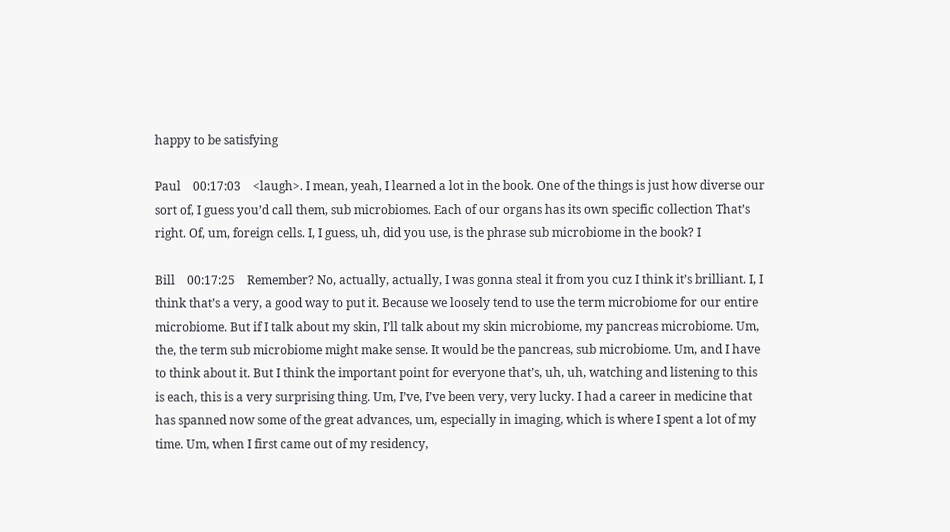happy to be satisfying

Paul    00:17:03    <laugh>. I mean, yeah, I learned a lot in the book. One of the things is just how diverse our sort of, I guess you’d call them, sub microbiomes. Each of our organs has its own specific collection That’s right. Of, um, foreign cells. I, I guess, uh, did you use, is the phrase sub microbiome in the book? I

Bill    00:17:25    Remember? No, actually, actually, I was gonna steal it from you cuz I think it’s brilliant. I, I think that’s a very, a good way to put it. Because we loosely tend to use the term microbiome for our entire microbiome. But if I talk about my skin, I’ll talk about my skin microbiome, my pancreas microbiome. Um, the, the term sub microbiome might make sense. It would be the pancreas, sub microbiome. Um, and I have to think about it. But I think the important point for everyone that’s, uh, uh, watching and listening to this is each, this is a very surprising thing. Um, I’ve, I’ve been very, very lucky. I had a career in medicine that has spanned now some of the great advances, um, especially in imaging, which is where I spent a lot of my time. Um, when I first came out of my residency,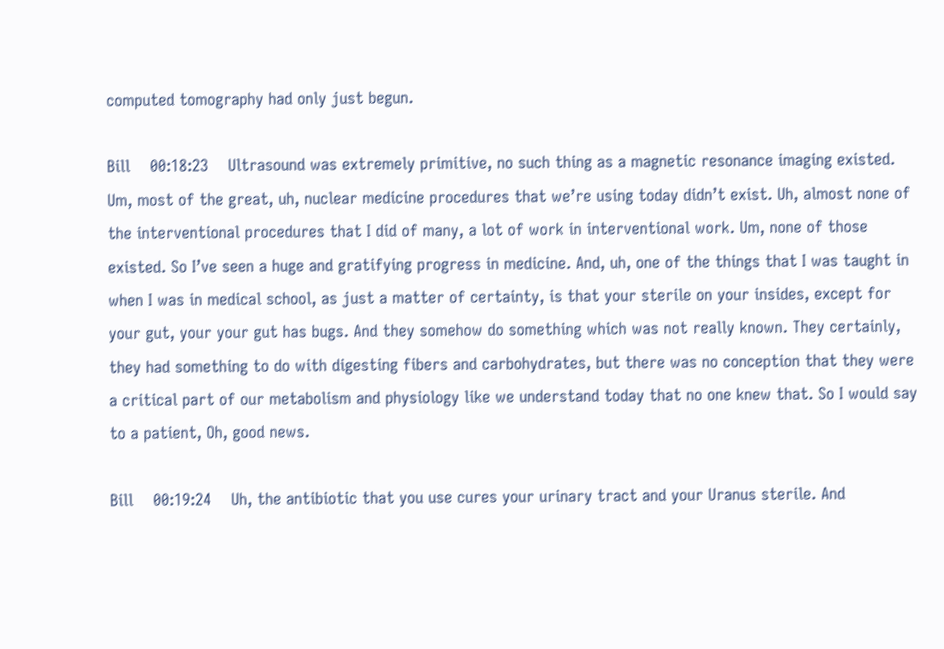computed tomography had only just begun.

Bill    00:18:23    Ultrasound was extremely primitive, no such thing as a magnetic resonance imaging existed. Um, most of the great, uh, nuclear medicine procedures that we’re using today didn’t exist. Uh, almost none of the interventional procedures that I did of many, a lot of work in interventional work. Um, none of those existed. So I’ve seen a huge and gratifying progress in medicine. And, uh, one of the things that I was taught in when I was in medical school, as just a matter of certainty, is that your sterile on your insides, except for your gut, your your gut has bugs. And they somehow do something which was not really known. They certainly, they had something to do with digesting fibers and carbohydrates, but there was no conception that they were a critical part of our metabolism and physiology like we understand today that no one knew that. So I would say to a patient, Oh, good news.

Bill    00:19:24    Uh, the antibiotic that you use cures your urinary tract and your Uranus sterile. And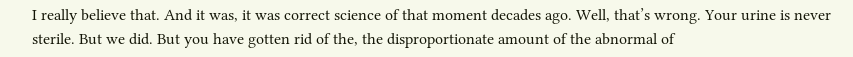I really believe that. And it was, it was correct science of that moment decades ago. Well, that’s wrong. Your urine is never sterile. But we did. But you have gotten rid of the, the disproportionate amount of the abnormal of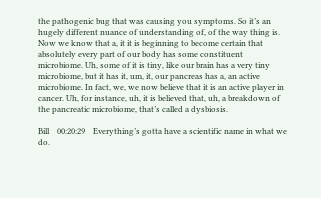the pathogenic bug that was causing you symptoms. So it’s an hugely different nuance of understanding of, of the way thing is. Now we know that a, it it is beginning to become certain that absolutely every part of our body has some constituent microbiome. Uh, some of it is tiny, like our brain has a very tiny microbiome, but it has it, um, it, our pancreas has a, an active microbiome. In fact, we, we now believe that it is an active player in cancer. Uh, for instance, uh, it is believed that, uh, a breakdown of the pancreatic microbiome, that’s called a dysbiosis.

Bill    00:20:29    Everything’s gotta have a scientific name in what we do.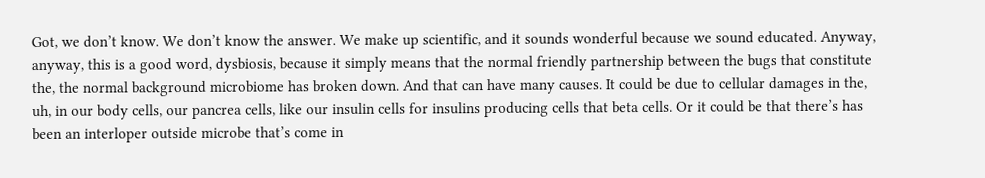Got, we don’t know. We don’t know the answer. We make up scientific, and it sounds wonderful because we sound educated. Anyway, anyway, this is a good word, dysbiosis, because it simply means that the normal friendly partnership between the bugs that constitute the, the normal background microbiome has broken down. And that can have many causes. It could be due to cellular damages in the, uh, in our body cells, our pancrea cells, like our insulin cells for insulins producing cells that beta cells. Or it could be that there’s has been an interloper outside microbe that’s come in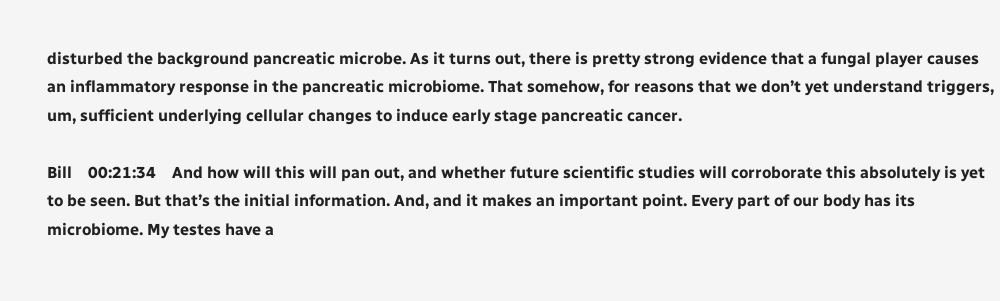disturbed the background pancreatic microbe. As it turns out, there is pretty strong evidence that a fungal player causes an inflammatory response in the pancreatic microbiome. That somehow, for reasons that we don’t yet understand triggers, um, sufficient underlying cellular changes to induce early stage pancreatic cancer.

Bill    00:21:34    And how will this will pan out, and whether future scientific studies will corroborate this absolutely is yet to be seen. But that’s the initial information. And, and it makes an important point. Every part of our body has its microbiome. My testes have a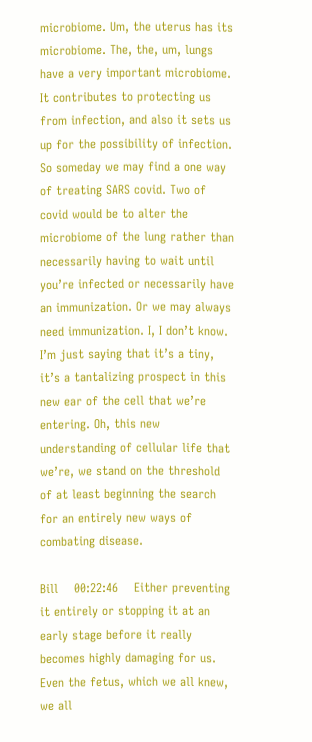microbiome. Um, the uterus has its microbiome. The, the, um, lungs have a very important microbiome. It contributes to protecting us from infection, and also it sets us up for the possibility of infection. So someday we may find a one way of treating SARS covid. Two of covid would be to alter the microbiome of the lung rather than necessarily having to wait until you’re infected or necessarily have an immunization. Or we may always need immunization. I, I don’t know. I’m just saying that it’s a tiny, it’s a tantalizing prospect in this new ear of the cell that we’re entering. Oh, this new understanding of cellular life that we’re, we stand on the threshold of at least beginning the search for an entirely new ways of combating disease.

Bill    00:22:46    Either preventing it entirely or stopping it at an early stage before it really becomes highly damaging for us. Even the fetus, which we all knew, we all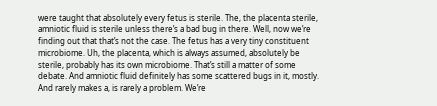were taught that absolutely every fetus is sterile. The, the placenta sterile, amniotic fluid is sterile unless there’s a bad bug in there. Well, now we’re finding out that that’s not the case. The fetus has a very tiny constituent microbiome. Uh, the placenta, which is always assumed, absolutely be sterile, probably has its own microbiome. That’s still a matter of some debate. And amniotic fluid definitely has some scattered bugs in it, mostly. And rarely makes a, is rarely a problem. We’re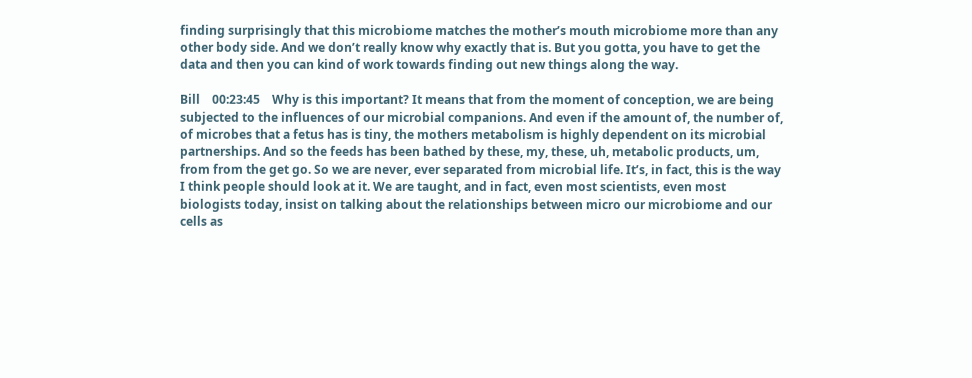finding surprisingly that this microbiome matches the mother’s mouth microbiome more than any other body side. And we don’t really know why exactly that is. But you gotta, you have to get the data and then you can kind of work towards finding out new things along the way.

Bill    00:23:45    Why is this important? It means that from the moment of conception, we are being subjected to the influences of our microbial companions. And even if the amount of, the number of, of microbes that a fetus has is tiny, the mothers metabolism is highly dependent on its microbial partnerships. And so the feeds has been bathed by these, my, these, uh, metabolic products, um, from from the get go. So we are never, ever separated from microbial life. It’s, in fact, this is the way I think people should look at it. We are taught, and in fact, even most scientists, even most biologists today, insist on talking about the relationships between micro our microbiome and our cells as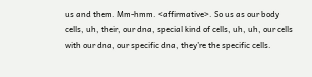us and them. Mm-hmm. <affirmative>. So us as our body cells, uh, their, our dna, special kind of cells, uh, uh, our cells with our dna, our specific dna, they’re the specific cells.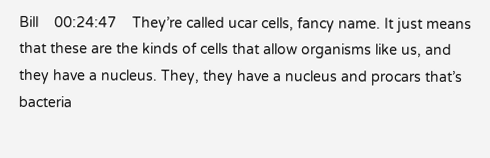Bill    00:24:47    They’re called ucar cells, fancy name. It just means that these are the kinds of cells that allow organisms like us, and they have a nucleus. They, they have a nucleus and procars that’s bacteria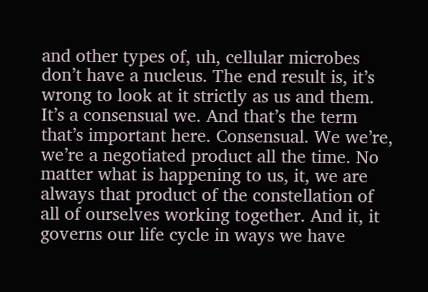and other types of, uh, cellular microbes don’t have a nucleus. The end result is, it’s wrong to look at it strictly as us and them. It’s a consensual we. And that’s the term that’s important here. Consensual. We we’re, we’re a negotiated product all the time. No matter what is happening to us, it, we are always that product of the constellation of all of ourselves working together. And it, it governs our life cycle in ways we have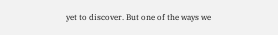yet to discover. But one of the ways we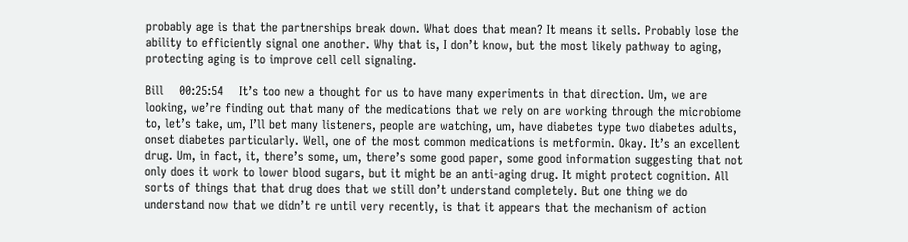probably age is that the partnerships break down. What does that mean? It means it sells. Probably lose the ability to efficiently signal one another. Why that is, I don’t know, but the most likely pathway to aging, protecting aging is to improve cell cell signaling.

Bill    00:25:54    It’s too new a thought for us to have many experiments in that direction. Um, we are looking, we’re finding out that many of the medications that we rely on are working through the microbiome to, let’s take, um, I’ll bet many listeners, people are watching, um, have diabetes type two diabetes adults, onset diabetes particularly. Well, one of the most common medications is metformin. Okay. It’s an excellent drug. Um, in fact, it, there’s some, um, there’s some good paper, some good information suggesting that not only does it work to lower blood sugars, but it might be an anti-aging drug. It might protect cognition. All sorts of things that that drug does that we still don’t understand completely. But one thing we do understand now that we didn’t re until very recently, is that it appears that the mechanism of action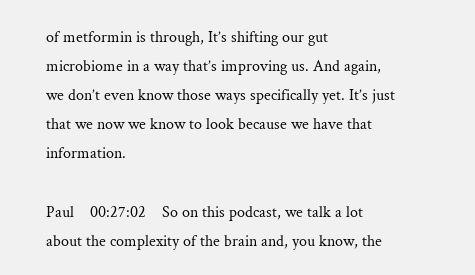of metformin is through, It’s shifting our gut microbiome in a way that’s improving us. And again, we don’t even know those ways specifically yet. It’s just that we now we know to look because we have that information.

Paul    00:27:02    So on this podcast, we talk a lot about the complexity of the brain and, you know, the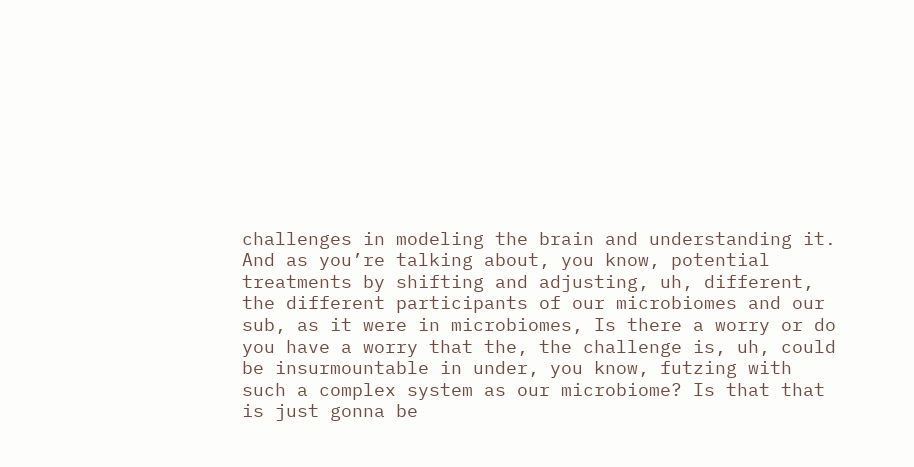challenges in modeling the brain and understanding it. And as you’re talking about, you know, potential treatments by shifting and adjusting, uh, different, the different participants of our microbiomes and our sub, as it were in microbiomes, Is there a worry or do you have a worry that the, the challenge is, uh, could be insurmountable in under, you know, futzing with such a complex system as our microbiome? Is that that is just gonna be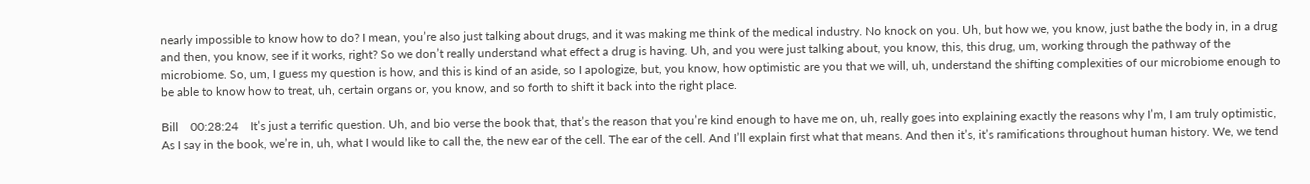nearly impossible to know how to do? I mean, you’re also just talking about drugs, and it was making me think of the medical industry. No knock on you. Uh, but how we, you know, just bathe the body in, in a drug and then, you know, see if it works, right? So we don’t really understand what effect a drug is having. Uh, and you were just talking about, you know, this, this drug, um, working through the pathway of the microbiome. So, um, I guess my question is how, and this is kind of an aside, so I apologize, but, you know, how optimistic are you that we will, uh, understand the shifting complexities of our microbiome enough to be able to know how to treat, uh, certain organs or, you know, and so forth to shift it back into the right place.

Bill    00:28:24    It’s just a terrific question. Uh, and bio verse the book that, that’s the reason that you’re kind enough to have me on, uh, really goes into explaining exactly the reasons why I’m, I am truly optimistic, As I say in the book, we’re in, uh, what I would like to call the, the new ear of the cell. The ear of the cell. And I’ll explain first what that means. And then it’s, it’s ramifications throughout human history. We, we tend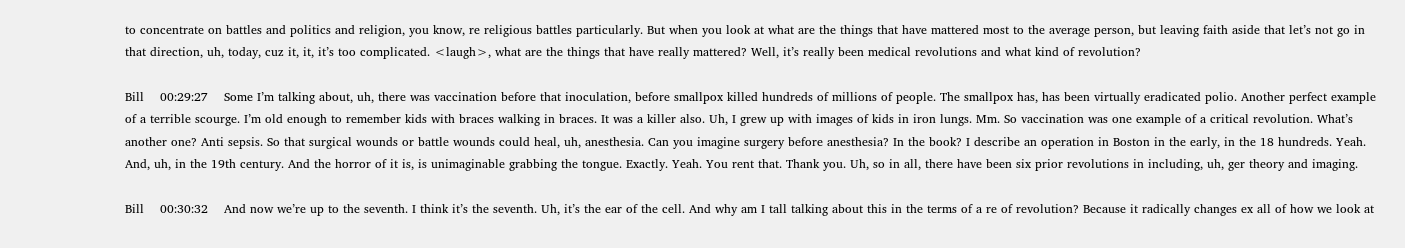to concentrate on battles and politics and religion, you know, re religious battles particularly. But when you look at what are the things that have mattered most to the average person, but leaving faith aside that let’s not go in that direction, uh, today, cuz it, it, it’s too complicated. <laugh>, what are the things that have really mattered? Well, it’s really been medical revolutions and what kind of revolution?

Bill    00:29:27    Some I’m talking about, uh, there was vaccination before that inoculation, before smallpox killed hundreds of millions of people. The smallpox has, has been virtually eradicated polio. Another perfect example of a terrible scourge. I’m old enough to remember kids with braces walking in braces. It was a killer also. Uh, I grew up with images of kids in iron lungs. Mm. So vaccination was one example of a critical revolution. What’s another one? Anti sepsis. So that surgical wounds or battle wounds could heal, uh, anesthesia. Can you imagine surgery before anesthesia? In the book? I describe an operation in Boston in the early, in the 18 hundreds. Yeah. And, uh, in the 19th century. And the horror of it is, is unimaginable grabbing the tongue. Exactly. Yeah. You rent that. Thank you. Uh, so in all, there have been six prior revolutions in including, uh, ger theory and imaging.

Bill    00:30:32    And now we’re up to the seventh. I think it’s the seventh. Uh, it’s the ear of the cell. And why am I tall talking about this in the terms of a re of revolution? Because it radically changes ex all of how we look at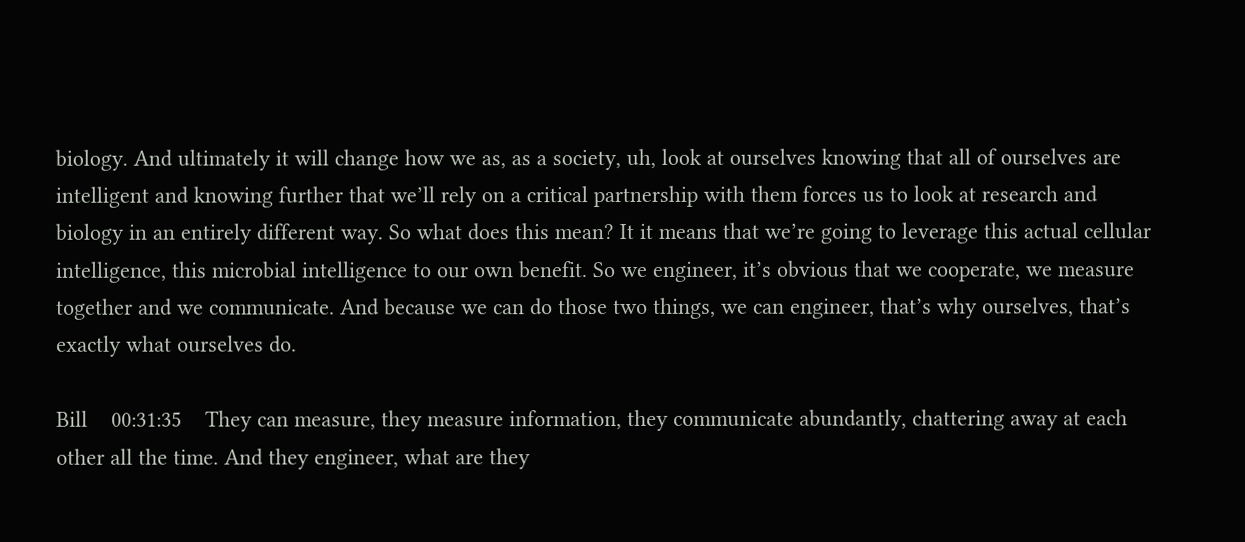biology. And ultimately it will change how we as, as a society, uh, look at ourselves knowing that all of ourselves are intelligent and knowing further that we’ll rely on a critical partnership with them forces us to look at research and biology in an entirely different way. So what does this mean? It it means that we’re going to leverage this actual cellular intelligence, this microbial intelligence to our own benefit. So we engineer, it’s obvious that we cooperate, we measure together and we communicate. And because we can do those two things, we can engineer, that’s why ourselves, that’s exactly what ourselves do.

Bill    00:31:35    They can measure, they measure information, they communicate abundantly, chattering away at each other all the time. And they engineer, what are they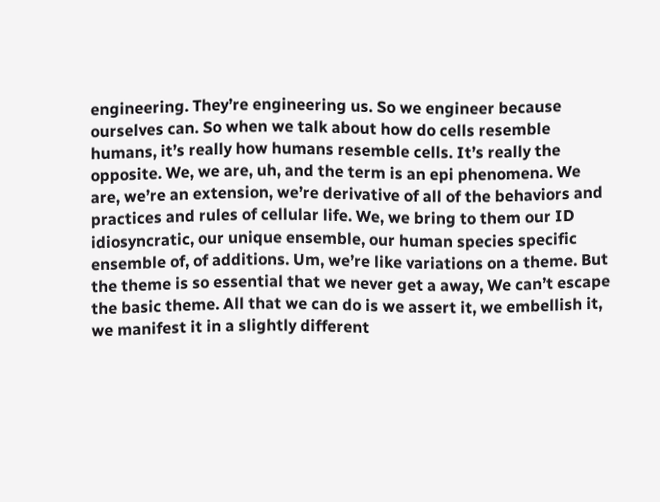engineering. They’re engineering us. So we engineer because ourselves can. So when we talk about how do cells resemble humans, it’s really how humans resemble cells. It’s really the opposite. We, we are, uh, and the term is an epi phenomena. We are, we’re an extension, we’re derivative of all of the behaviors and practices and rules of cellular life. We, we bring to them our ID idiosyncratic, our unique ensemble, our human species specific ensemble of, of additions. Um, we’re like variations on a theme. But the theme is so essential that we never get a away, We can’t escape the basic theme. All that we can do is we assert it, we embellish it, we manifest it in a slightly different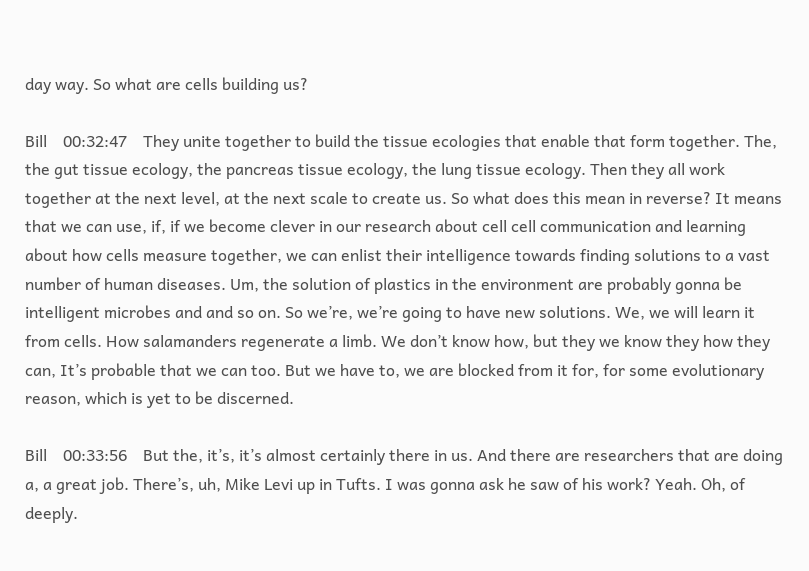day way. So what are cells building us?

Bill    00:32:47    They unite together to build the tissue ecologies that enable that form together. The, the gut tissue ecology, the pancreas tissue ecology, the lung tissue ecology. Then they all work together at the next level, at the next scale to create us. So what does this mean in reverse? It means that we can use, if, if we become clever in our research about cell cell communication and learning about how cells measure together, we can enlist their intelligence towards finding solutions to a vast number of human diseases. Um, the solution of plastics in the environment are probably gonna be intelligent microbes and and so on. So we’re, we’re going to have new solutions. We, we will learn it from cells. How salamanders regenerate a limb. We don’t know how, but they we know they how they can, It’s probable that we can too. But we have to, we are blocked from it for, for some evolutionary reason, which is yet to be discerned.

Bill    00:33:56    But the, it’s, it’s almost certainly there in us. And there are researchers that are doing a, a great job. There’s, uh, Mike Levi up in Tufts. I was gonna ask he saw of his work? Yeah. Oh, of deeply.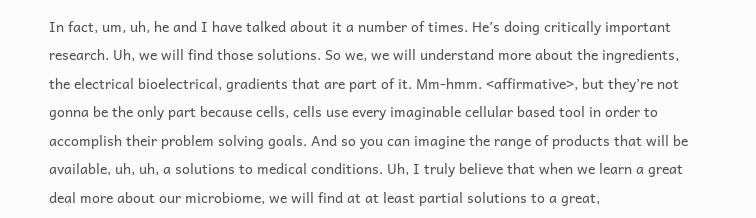In fact, um, uh, he and I have talked about it a number of times. He’s doing critically important research. Uh, we will find those solutions. So we, we will understand more about the ingredients, the electrical bioelectrical, gradients that are part of it. Mm-hmm. <affirmative>, but they’re not gonna be the only part because cells, cells use every imaginable cellular based tool in order to accomplish their problem solving goals. And so you can imagine the range of products that will be available, uh, uh, a solutions to medical conditions. Uh, I truly believe that when we learn a great deal more about our microbiome, we will find at at least partial solutions to a great,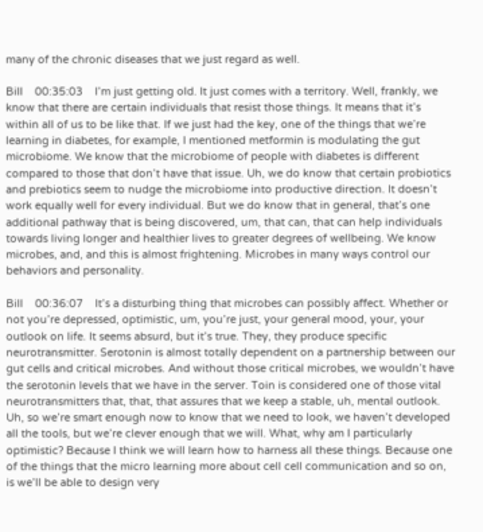many of the chronic diseases that we just regard as well.

Bill    00:35:03    I’m just getting old. It just comes with a territory. Well, frankly, we know that there are certain individuals that resist those things. It means that it’s within all of us to be like that. If we just had the key, one of the things that we’re learning in diabetes, for example, I mentioned metformin is modulating the gut microbiome. We know that the microbiome of people with diabetes is different compared to those that don’t have that issue. Uh, we do know that certain probiotics and prebiotics seem to nudge the microbiome into productive direction. It doesn’t work equally well for every individual. But we do know that in general, that’s one additional pathway that is being discovered, um, that can, that can help individuals towards living longer and healthier lives to greater degrees of wellbeing. We know microbes, and, and this is almost frightening. Microbes in many ways control our behaviors and personality.

Bill    00:36:07    It’s a disturbing thing that microbes can possibly affect. Whether or not you’re depressed, optimistic, um, you’re just, your general mood, your, your outlook on life. It seems absurd, but it’s true. They, they produce specific neurotransmitter. Serotonin is almost totally dependent on a partnership between our gut cells and critical microbes. And without those critical microbes, we wouldn’t have the serotonin levels that we have in the server. Toin is considered one of those vital neurotransmitters that, that, that assures that we keep a stable, uh, mental outlook. Uh, so we’re smart enough now to know that we need to look, we haven’t developed all the tools, but we’re clever enough that we will. What, why am I particularly optimistic? Because I think we will learn how to harness all these things. Because one of the things that the micro learning more about cell cell communication and so on, is we’ll be able to design very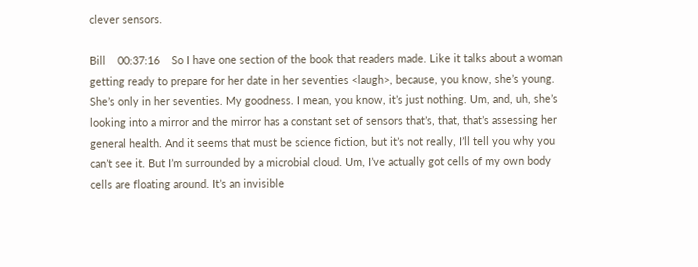clever sensors.

Bill    00:37:16    So I have one section of the book that readers made. Like it talks about a woman getting ready to prepare for her date in her seventies <laugh>, because, you know, she’s young. She’s only in her seventies. My goodness. I mean, you know, it’s just nothing. Um, and, uh, she’s looking into a mirror and the mirror has a constant set of sensors that’s, that, that’s assessing her general health. And it seems that must be science fiction, but it’s not really, I’ll tell you why you can’t see it. But I’m surrounded by a microbial cloud. Um, I’ve actually got cells of my own body cells are floating around. It’s an invisible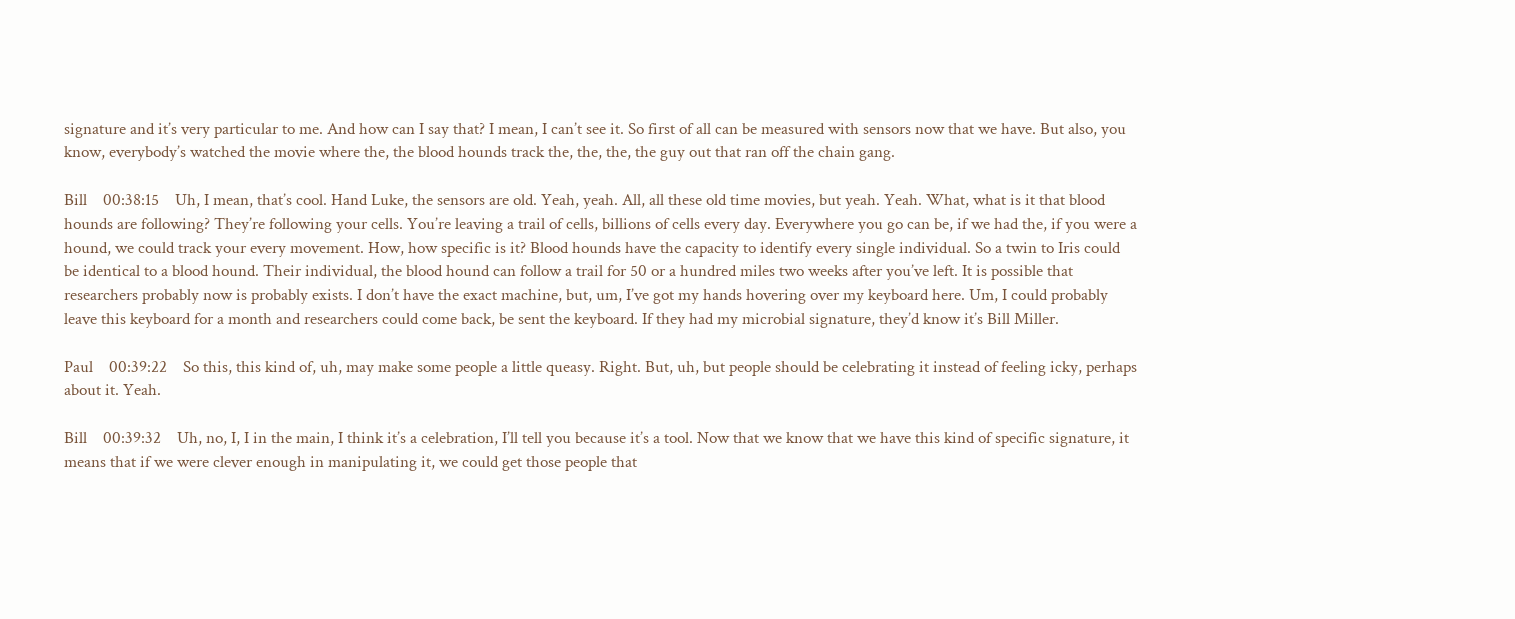signature and it’s very particular to me. And how can I say that? I mean, I can’t see it. So first of all can be measured with sensors now that we have. But also, you know, everybody’s watched the movie where the, the blood hounds track the, the, the, the guy out that ran off the chain gang.

Bill    00:38:15    Uh, I mean, that’s cool. Hand Luke, the sensors are old. Yeah, yeah. All, all these old time movies, but yeah. Yeah. What, what is it that blood hounds are following? They’re following your cells. You’re leaving a trail of cells, billions of cells every day. Everywhere you go can be, if we had the, if you were a hound, we could track your every movement. How, how specific is it? Blood hounds have the capacity to identify every single individual. So a twin to Iris could be identical to a blood hound. Their individual, the blood hound can follow a trail for 50 or a hundred miles two weeks after you’ve left. It is possible that researchers probably now is probably exists. I don’t have the exact machine, but, um, I’ve got my hands hovering over my keyboard here. Um, I could probably leave this keyboard for a month and researchers could come back, be sent the keyboard. If they had my microbial signature, they’d know it’s Bill Miller.

Paul    00:39:22    So this, this kind of, uh, may make some people a little queasy. Right. But, uh, but people should be celebrating it instead of feeling icky, perhaps about it. Yeah.

Bill    00:39:32    Uh, no, I, I in the main, I think it’s a celebration, I’ll tell you because it’s a tool. Now that we know that we have this kind of specific signature, it means that if we were clever enough in manipulating it, we could get those people that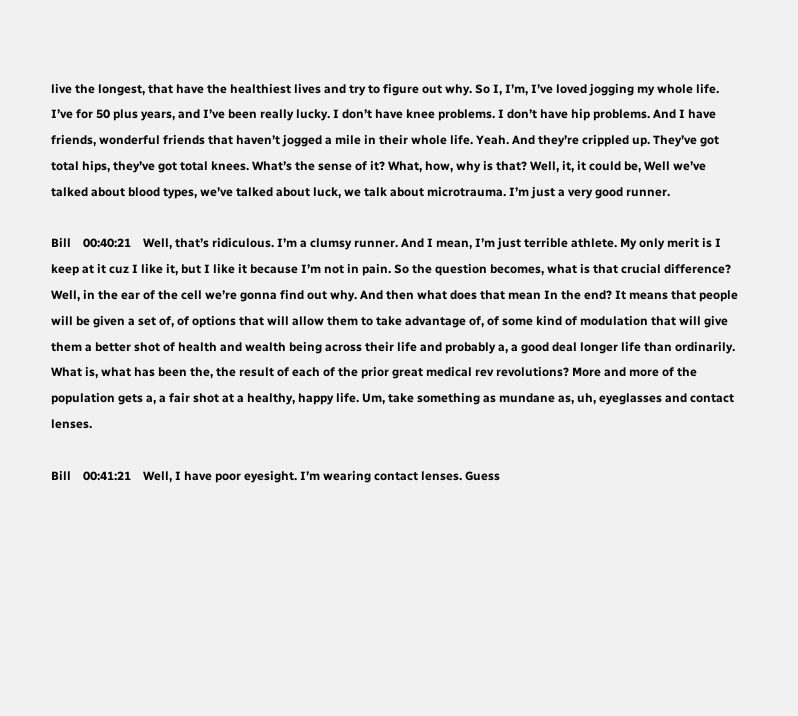live the longest, that have the healthiest lives and try to figure out why. So I, I’m, I’ve loved jogging my whole life. I’ve for 50 plus years, and I’ve been really lucky. I don’t have knee problems. I don’t have hip problems. And I have friends, wonderful friends that haven’t jogged a mile in their whole life. Yeah. And they’re crippled up. They’ve got total hips, they’ve got total knees. What’s the sense of it? What, how, why is that? Well, it, it could be, Well we’ve talked about blood types, we’ve talked about luck, we talk about microtrauma. I’m just a very good runner.

Bill    00:40:21    Well, that’s ridiculous. I’m a clumsy runner. And I mean, I’m just terrible athlete. My only merit is I keep at it cuz I like it, but I like it because I’m not in pain. So the question becomes, what is that crucial difference? Well, in the ear of the cell we’re gonna find out why. And then what does that mean In the end? It means that people will be given a set of, of options that will allow them to take advantage of, of some kind of modulation that will give them a better shot of health and wealth being across their life and probably a, a good deal longer life than ordinarily. What is, what has been the, the result of each of the prior great medical rev revolutions? More and more of the population gets a, a fair shot at a healthy, happy life. Um, take something as mundane as, uh, eyeglasses and contact lenses.

Bill    00:41:21    Well, I have poor eyesight. I’m wearing contact lenses. Guess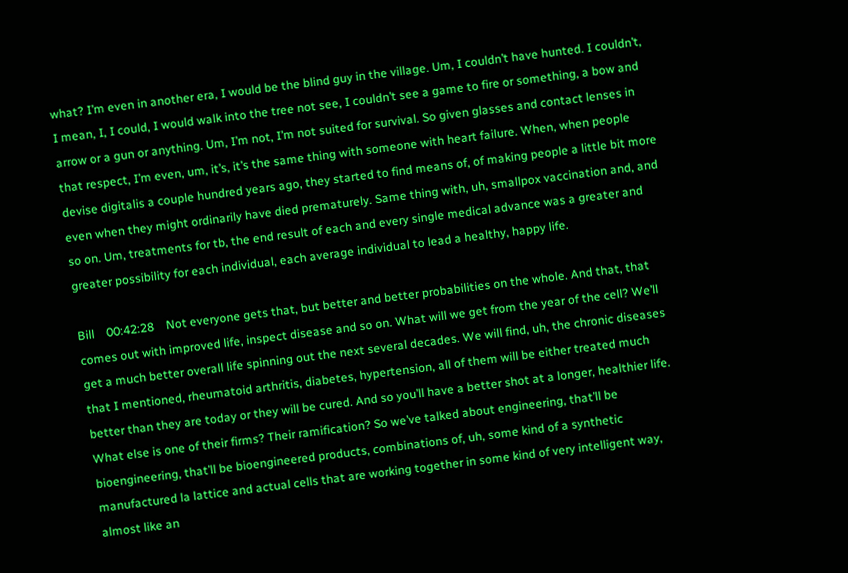what? I’m even in another era, I would be the blind guy in the village. Um, I couldn’t have hunted. I couldn’t, I mean, I, I could, I would walk into the tree not see, I couldn’t see a game to fire or something, a bow and arrow or a gun or anything. Um, I’m not, I’m not suited for survival. So given glasses and contact lenses in that respect, I’m even, um, it’s, it’s the same thing with someone with heart failure. When, when people devise digitalis a couple hundred years ago, they started to find means of, of making people a little bit more even when they might ordinarily have died prematurely. Same thing with, uh, smallpox vaccination and, and so on. Um, treatments for tb, the end result of each and every single medical advance was a greater and greater possibility for each individual, each average individual to lead a healthy, happy life.

Bill    00:42:28    Not everyone gets that, but better and better probabilities on the whole. And that, that comes out with improved life, inspect disease and so on. What will we get from the year of the cell? We’ll get a much better overall life spinning out the next several decades. We will find, uh, the chronic diseases that I mentioned, rheumatoid arthritis, diabetes, hypertension, all of them will be either treated much better than they are today or they will be cured. And so you’ll have a better shot at a longer, healthier life. What else is one of their firms? Their ramification? So we’ve talked about engineering, that’ll be bioengineering, that’ll be bioengineered products, combinations of, uh, some kind of a synthetic manufactured la lattice and actual cells that are working together in some kind of very intelligent way, almost like an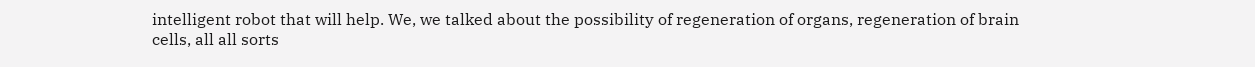intelligent robot that will help. We, we talked about the possibility of regeneration of organs, regeneration of brain cells, all all sorts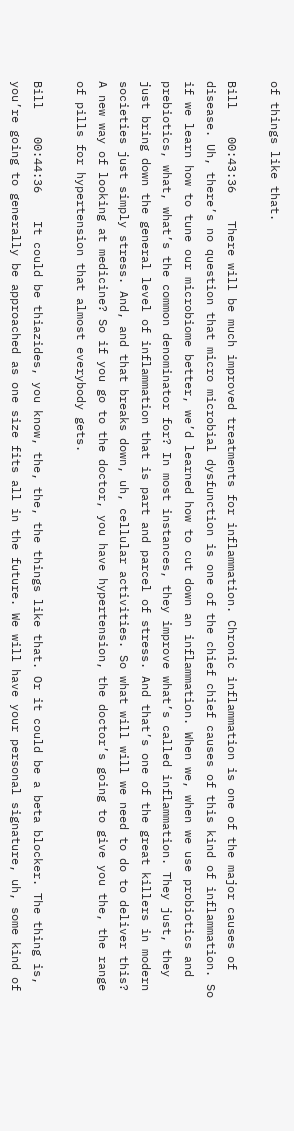of things like that.

Bill    00:43:36    There will be much improved treatments for inflammation. Chronic inflammation is one of the major causes of disease. Uh, there’s no question that micro microbial dysfunction is one of the chief chief causes of this kind of inflammation. So if we learn how to tune our microbiome better, we’d learned how to cut down an inflammation. When we, when we use probiotics and prebiotics, what, what’s the common denominator for? In most instances, they improve what’s called inflammation. They just, they just bring down the general level of inflammation that is part and parcel of stress. And that’s one of the great killers in modern societies just simply stress. And, and that breaks down, uh, cellular activities. So what will will we need to do to deliver this? A new way of looking at medicine? So if you go to the doctor, you have hypertension, the doctor’s going to give you the, the range of pills for hypertension that almost everybody gets.

Bill    00:44:36    It could be thiazides, you know, the, the, the things like that. Or it could be a beta blocker. The thing is, you’re going to generally be approached as one size fits all in the future. We will have your personal signature, uh, some kind of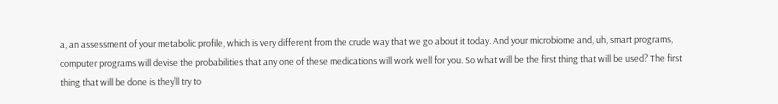a, an assessment of your metabolic profile, which is very different from the crude way that we go about it today. And your microbiome and, uh, smart programs, computer programs will devise the probabilities that any one of these medications will work well for you. So what will be the first thing that will be used? The first thing that will be done is they’ll try to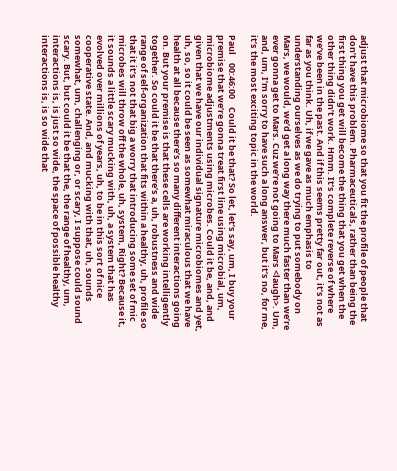adjust that microbiome so that you fit the profile of people that don’t have this problem. Pharmaceuticals, rather than being the first thing you get will become the thing that you get when the other thing didn’t work. Hmm. It’s complete reverse of where we’ve been in the past. And if this seems pretty far out, it’s not as far as you think. Uh, if we gave as much emphasis to understanding ourselves as we do trying to put somebody on Mars, we would, we’d get a long way there much faster than we’re ever gonna get to Mars. Cuz we’re not going to Mars <laugh>. Um, and, um, I’m sorry to have such a long answer, but it’s no, for me, it’s the most exciting topic in the world.

Paul    00:46:00    Could it be that? So let, let’s say, um, I buy your premise that we’re gonna treat first line using microbial, um, microbiome adjustments using microbes. Could it be, and, and given that we have our individual signature microbiomes and yet, uh, so, so it could be seen as somewhat miraculous that we have health at all because there’s so many different interactions going on. But your premise is that these cells are working intelligently together. So could it be that there’s a, uh, robustness and wide range of self-organization that fits within a healthy, uh, profile so that it it’s not that big a worry that introducing some set of mic microbes will throw off the whole, uh, system, Right? Because it, it sounds a little scary mucking with, uh, a system that has evolved over millions of years, uh, to be in this sort of nice cooperative state. And, and mucking with that, uh, sounds somewhat, um, challenging or, or scary, I suppose could sound scary. But, but could it be that the, the range of healthy, um, interactions is, is just so wide, the space of possible healthy interactions is, is so wide that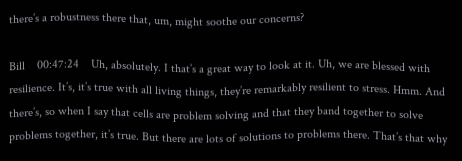there’s a robustness there that, um, might soothe our concerns?

Bill    00:47:24    Uh, absolutely. I that’s a great way to look at it. Uh, we are blessed with resilience. It’s, it’s true with all living things, they’re remarkably resilient to stress. Hmm. And there’s, so when I say that cells are problem solving and that they band together to solve problems together, it’s true. But there are lots of solutions to problems there. That’s that why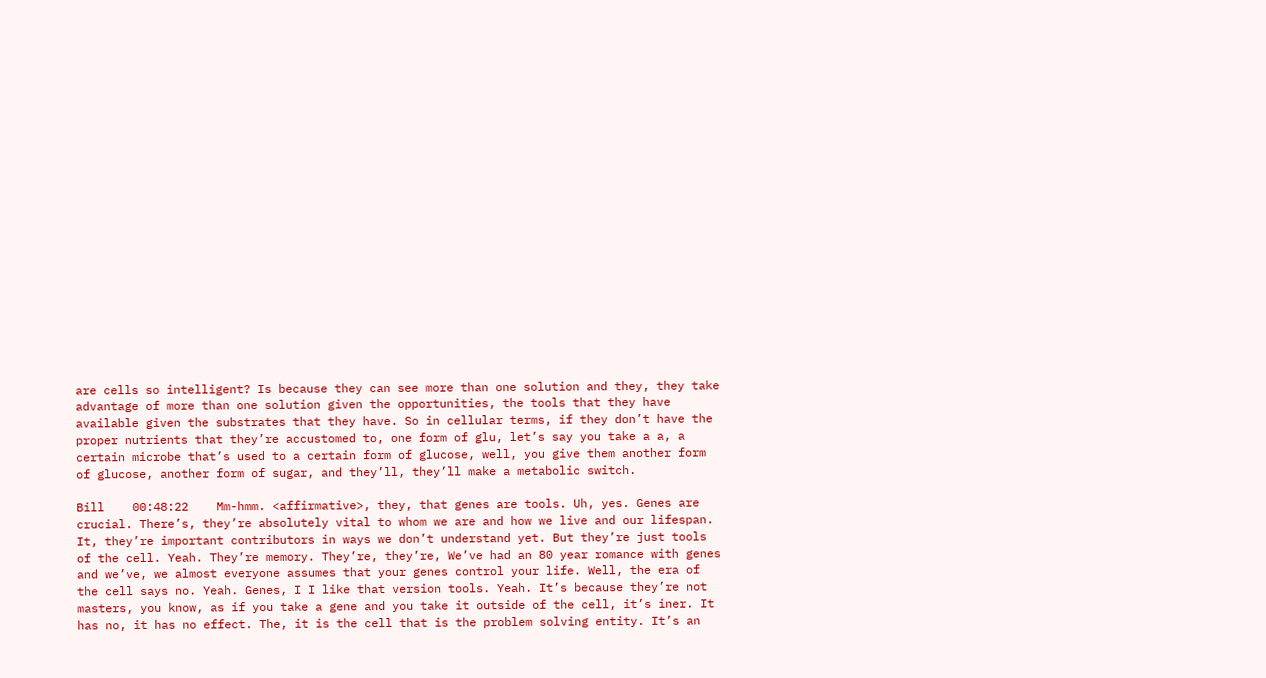are cells so intelligent? Is because they can see more than one solution and they, they take advantage of more than one solution given the opportunities, the tools that they have available given the substrates that they have. So in cellular terms, if they don’t have the proper nutrients that they’re accustomed to, one form of glu, let’s say you take a a, a certain microbe that’s used to a certain form of glucose, well, you give them another form of glucose, another form of sugar, and they’ll, they’ll make a metabolic switch.

Bill    00:48:22    Mm-hmm. <affirmative>, they, that genes are tools. Uh, yes. Genes are crucial. There’s, they’re absolutely vital to whom we are and how we live and our lifespan. It, they’re important contributors in ways we don’t understand yet. But they’re just tools of the cell. Yeah. They’re memory. They’re, they’re, We’ve had an 80 year romance with genes and we’ve, we almost everyone assumes that your genes control your life. Well, the era of the cell says no. Yeah. Genes, I I like that version tools. Yeah. It’s because they’re not masters, you know, as if you take a gene and you take it outside of the cell, it’s iner. It has no, it has no effect. The, it is the cell that is the problem solving entity. It’s an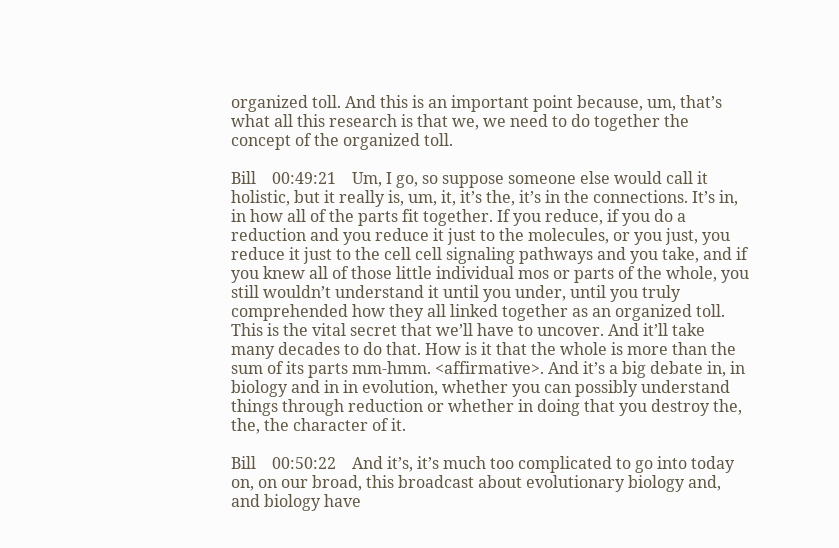organized toll. And this is an important point because, um, that’s what all this research is that we, we need to do together the concept of the organized toll.

Bill    00:49:21    Um, I go, so suppose someone else would call it holistic, but it really is, um, it, it’s the, it’s in the connections. It’s in, in how all of the parts fit together. If you reduce, if you do a reduction and you reduce it just to the molecules, or you just, you reduce it just to the cell cell signaling pathways and you take, and if you knew all of those little individual mos or parts of the whole, you still wouldn’t understand it until you under, until you truly comprehended how they all linked together as an organized toll. This is the vital secret that we’ll have to uncover. And it’ll take many decades to do that. How is it that the whole is more than the sum of its parts mm-hmm. <affirmative>. And it’s a big debate in, in biology and in in evolution, whether you can possibly understand things through reduction or whether in doing that you destroy the, the, the character of it.

Bill    00:50:22    And it’s, it’s much too complicated to go into today on, on our broad, this broadcast about evolutionary biology and, and biology have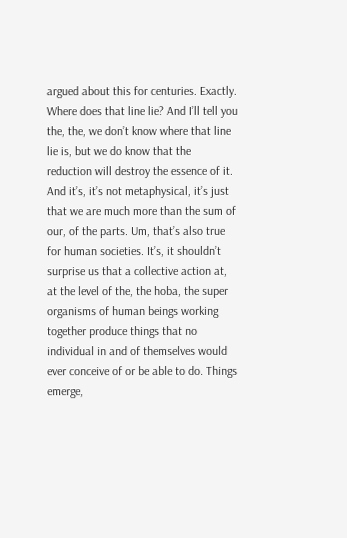argued about this for centuries. Exactly. Where does that line lie? And I’ll tell you the, the, we don’t know where that line lie is, but we do know that the reduction will destroy the essence of it. And it’s, it’s not metaphysical, it’s just that we are much more than the sum of our, of the parts. Um, that’s also true for human societies. It’s, it shouldn’t surprise us that a collective action at, at the level of the, the hoba, the super organisms of human beings working together produce things that no individual in and of themselves would ever conceive of or be able to do. Things emerge,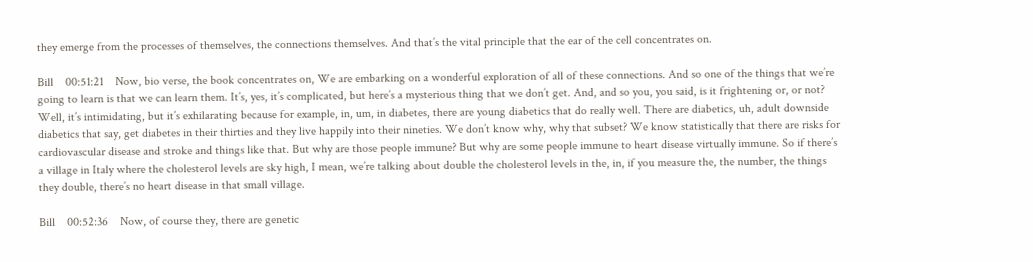they emerge from the processes of themselves, the connections themselves. And that’s the vital principle that the ear of the cell concentrates on.

Bill    00:51:21    Now, bio verse, the book concentrates on, We are embarking on a wonderful exploration of all of these connections. And so one of the things that we’re going to learn is that we can learn them. It’s, yes, it’s complicated, but here’s a mysterious thing that we don’t get. And, and so you, you said, is it frightening or, or not? Well, it’s intimidating, but it’s exhilarating because for example, in, um, in diabetes, there are young diabetics that do really well. There are diabetics, uh, adult downside diabetics that say, get diabetes in their thirties and they live happily into their nineties. We don’t know why, why that subset? We know statistically that there are risks for cardiovascular disease and stroke and things like that. But why are those people immune? But why are some people immune to heart disease virtually immune. So if there’s a village in Italy where the cholesterol levels are sky high, I mean, we’re talking about double the cholesterol levels in the, in, if you measure the, the number, the things they double, there’s no heart disease in that small village.

Bill    00:52:36    Now, of course they, there are genetic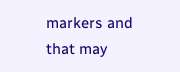markers and that may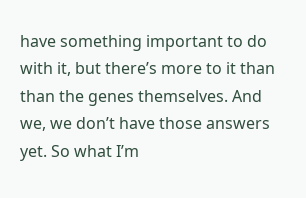have something important to do with it, but there’s more to it than than the genes themselves. And we, we don’t have those answers yet. So what I’m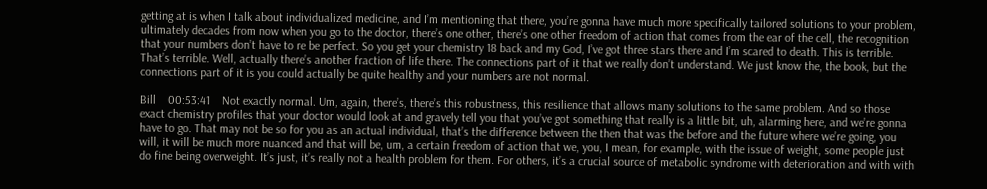getting at is when I talk about individualized medicine, and I’m mentioning that there, you’re gonna have much more specifically tailored solutions to your problem, ultimately decades from now when you go to the doctor, there’s one other, there’s one other freedom of action that comes from the ear of the cell, the recognition that your numbers don’t have to re be perfect. So you get your chemistry 18 back and my God, I’ve got three stars there and I’m scared to death. This is terrible. That’s terrible. Well, actually there’s another fraction of life there. The connections part of it that we really don’t understand. We just know the, the book, but the connections part of it is you could actually be quite healthy and your numbers are not normal.

Bill    00:53:41    Not exactly normal. Um, again, there’s, there’s this robustness, this resilience that allows many solutions to the same problem. And so those exact chemistry profiles that your doctor would look at and gravely tell you that you’ve got something that really is a little bit, uh, alarming here, and we’re gonna have to go. That may not be so for you as an actual individual, that’s the difference between the then that was the before and the future where we’re going, you will, it will be much more nuanced and that will be, um, a certain freedom of action that we, you, I mean, for example, with the issue of weight, some people just do fine being overweight. It’s just, it’s really not a health problem for them. For others, it’s a crucial source of metabolic syndrome with deterioration and with with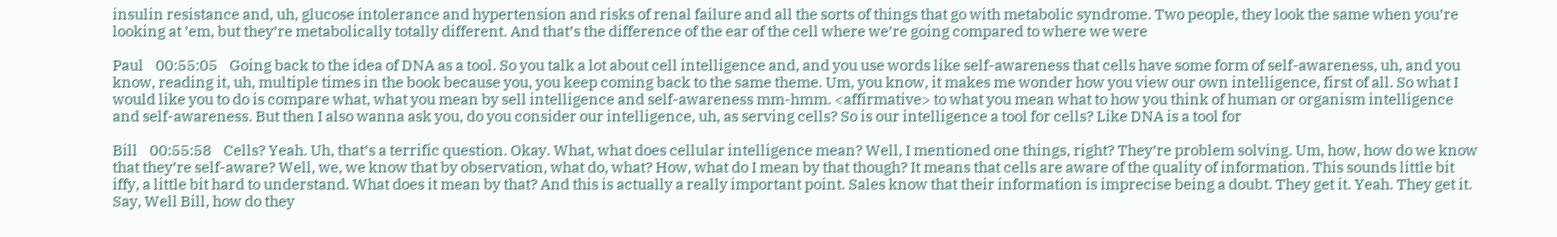insulin resistance and, uh, glucose intolerance and hypertension and risks of renal failure and all the sorts of things that go with metabolic syndrome. Two people, they look the same when you’re looking at ’em, but they’re metabolically totally different. And that’s the difference of the ear of the cell where we’re going compared to where we were

Paul    00:55:05    Going back to the idea of DNA as a tool. So you talk a lot about cell intelligence and, and you use words like self-awareness that cells have some form of self-awareness, uh, and you know, reading it, uh, multiple times in the book because you, you keep coming back to the same theme. Um, you know, it makes me wonder how you view our own intelligence, first of all. So what I would like you to do is compare what, what you mean by sell intelligence and self-awareness mm-hmm. <affirmative> to what you mean what to how you think of human or organism intelligence and self-awareness. But then I also wanna ask you, do you consider our intelligence, uh, as serving cells? So is our intelligence a tool for cells? Like DNA is a tool for

Bill    00:55:58    Cells? Yeah. Uh, that’s a terrific question. Okay. What, what does cellular intelligence mean? Well, I mentioned one things, right? They’re problem solving. Um, how, how do we know that they’re self-aware? Well, we, we know that by observation, what do, what? How, what do I mean by that though? It means that cells are aware of the quality of information. This sounds little bit iffy, a little bit hard to understand. What does it mean by that? And this is actually a really important point. Sales know that their information is imprecise being a doubt. They get it. Yeah. They get it. Say, Well Bill, how do they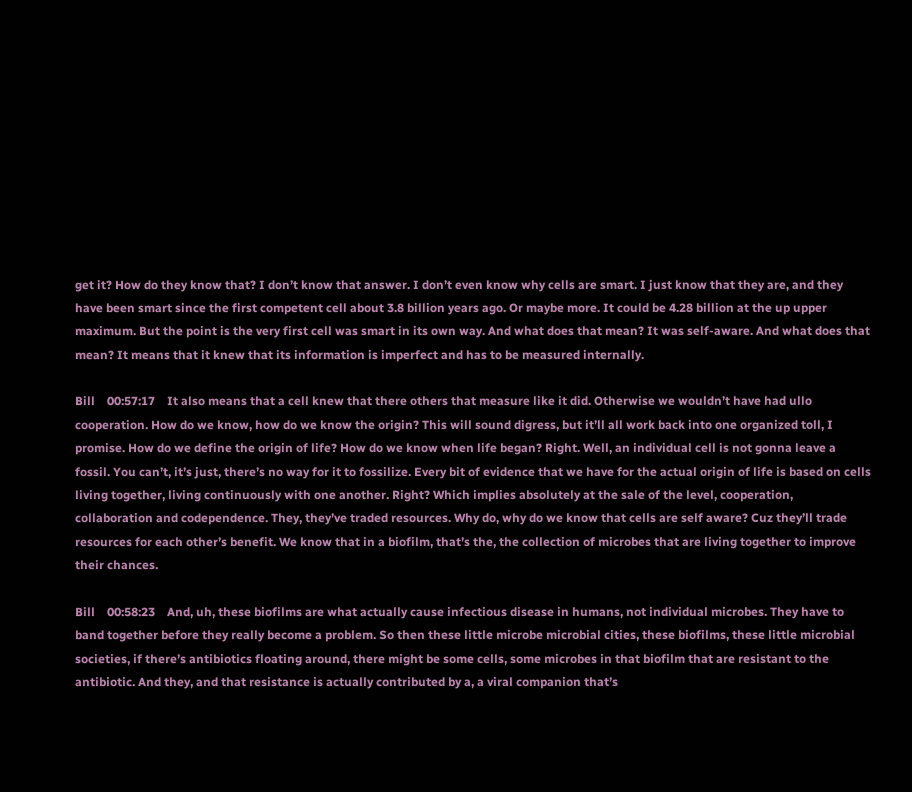get it? How do they know that? I don’t know that answer. I don’t even know why cells are smart. I just know that they are, and they have been smart since the first competent cell about 3.8 billion years ago. Or maybe more. It could be 4.28 billion at the up upper maximum. But the point is the very first cell was smart in its own way. And what does that mean? It was self-aware. And what does that mean? It means that it knew that its information is imperfect and has to be measured internally.

Bill    00:57:17    It also means that a cell knew that there others that measure like it did. Otherwise we wouldn’t have had ullo cooperation. How do we know, how do we know the origin? This will sound digress, but it’ll all work back into one organized toll, I promise. How do we define the origin of life? How do we know when life began? Right. Well, an individual cell is not gonna leave a fossil. You can’t, it’s just, there’s no way for it to fossilize. Every bit of evidence that we have for the actual origin of life is based on cells living together, living continuously with one another. Right? Which implies absolutely at the sale of the level, cooperation, collaboration and codependence. They, they’ve traded resources. Why do, why do we know that cells are self aware? Cuz they’ll trade resources for each other’s benefit. We know that in a biofilm, that’s the, the collection of microbes that are living together to improve their chances.

Bill    00:58:23    And, uh, these biofilms are what actually cause infectious disease in humans, not individual microbes. They have to band together before they really become a problem. So then these little microbe microbial cities, these biofilms, these little microbial societies, if there’s antibiotics floating around, there might be some cells, some microbes in that biofilm that are resistant to the antibiotic. And they, and that resistance is actually contributed by a, a viral companion that’s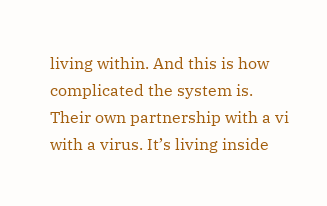living within. And this is how complicated the system is. Their own partnership with a vi with a virus. It’s living inside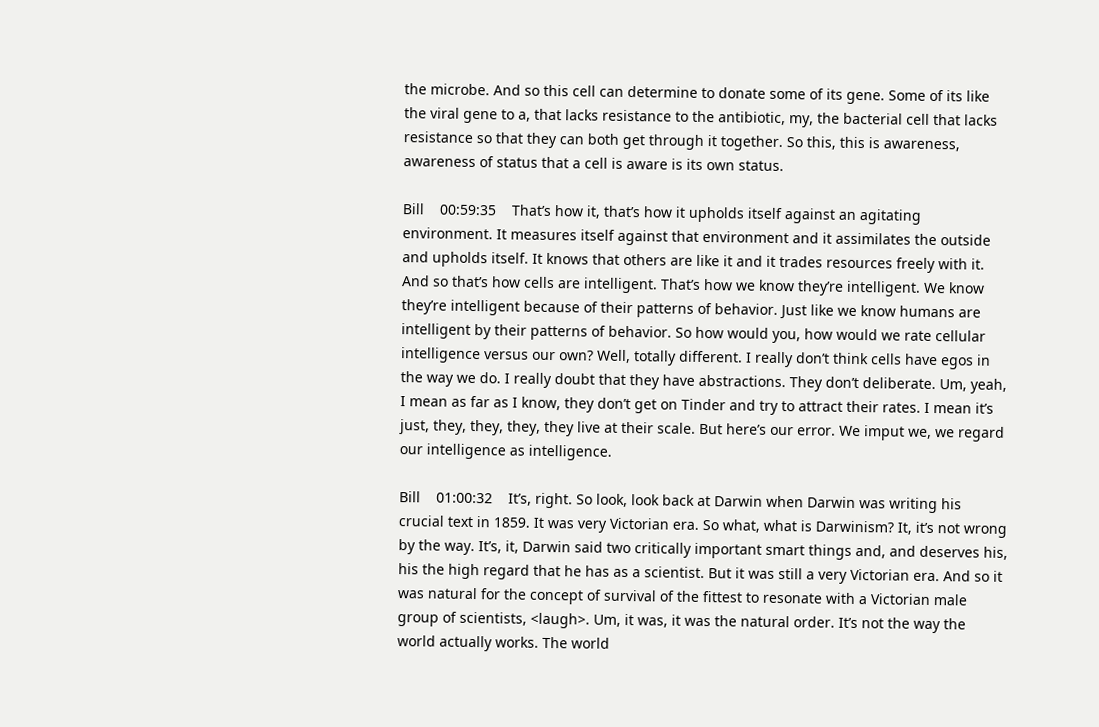the microbe. And so this cell can determine to donate some of its gene. Some of its like the viral gene to a, that lacks resistance to the antibiotic, my, the bacterial cell that lacks resistance so that they can both get through it together. So this, this is awareness, awareness of status that a cell is aware is its own status.

Bill    00:59:35    That’s how it, that’s how it upholds itself against an agitating environment. It measures itself against that environment and it assimilates the outside and upholds itself. It knows that others are like it and it trades resources freely with it. And so that’s how cells are intelligent. That’s how we know they’re intelligent. We know they’re intelligent because of their patterns of behavior. Just like we know humans are intelligent by their patterns of behavior. So how would you, how would we rate cellular intelligence versus our own? Well, totally different. I really don’t think cells have egos in the way we do. I really doubt that they have abstractions. They don’t deliberate. Um, yeah, I mean as far as I know, they don’t get on Tinder and try to attract their rates. I mean it’s just, they, they, they, they live at their scale. But here’s our error. We imput we, we regard our intelligence as intelligence.

Bill    01:00:32    It’s, right. So look, look back at Darwin when Darwin was writing his crucial text in 1859. It was very Victorian era. So what, what is Darwinism? It, it’s not wrong by the way. It’s, it, Darwin said two critically important smart things and, and deserves his, his the high regard that he has as a scientist. But it was still a very Victorian era. And so it was natural for the concept of survival of the fittest to resonate with a Victorian male group of scientists, <laugh>. Um, it was, it was the natural order. It’s not the way the world actually works. The world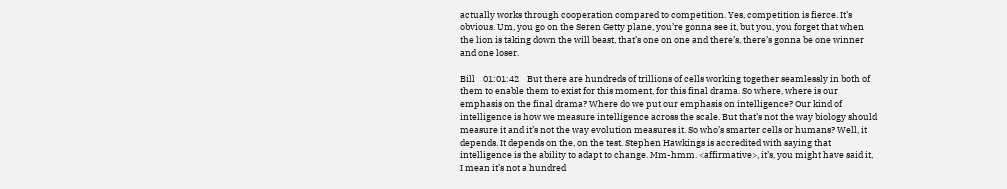actually works through cooperation compared to competition. Yes, competition is fierce. It’s obvious. Um, you go on the Seren Getty plane, you’re gonna see it, but you, you forget that when the lion is taking down the will beast, that’s one on one and there’s, there’s gonna be one winner and one loser.

Bill    01:01:42    But there are hundreds of trillions of cells working together seamlessly in both of them to enable them to exist for this moment, for this final drama. So where, where is our emphasis on the final drama? Where do we put our emphasis on intelligence? Our kind of intelligence is how we measure intelligence across the scale. But that’s not the way biology should measure it and it’s not the way evolution measures it. So who’s smarter cells or humans? Well, it depends. It depends on the, on the test. Stephen Hawkings is accredited with saying that intelligence is the ability to adapt to change. Mm-hmm. <affirmative>, it’s, you might have said it, I mean it’s not a hundred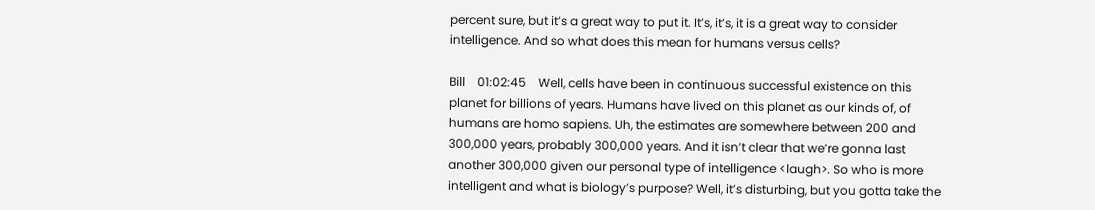percent sure, but it’s a great way to put it. It’s, it’s, it is a great way to consider intelligence. And so what does this mean for humans versus cells?

Bill    01:02:45    Well, cells have been in continuous successful existence on this planet for billions of years. Humans have lived on this planet as our kinds of, of humans are homo sapiens. Uh, the estimates are somewhere between 200 and 300,000 years, probably 300,000 years. And it isn’t clear that we’re gonna last another 300,000 given our personal type of intelligence <laugh>. So who is more intelligent and what is biology’s purpose? Well, it’s disturbing, but you gotta take the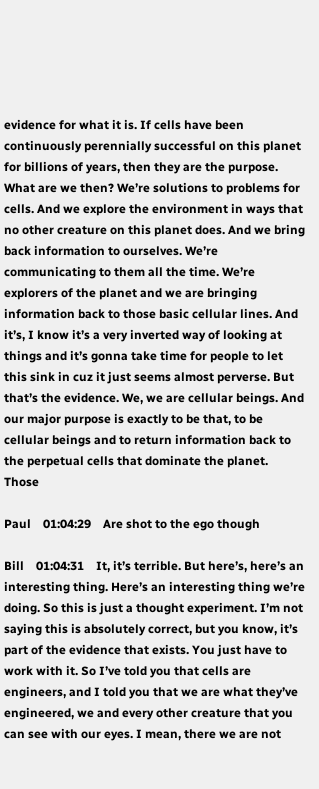evidence for what it is. If cells have been continuously perennially successful on this planet for billions of years, then they are the purpose. What are we then? We’re solutions to problems for cells. And we explore the environment in ways that no other creature on this planet does. And we bring back information to ourselves. We’re communicating to them all the time. We’re explorers of the planet and we are bringing information back to those basic cellular lines. And it’s, I know it’s a very inverted way of looking at things and it’s gonna take time for people to let this sink in cuz it just seems almost perverse. But that’s the evidence. We, we are cellular beings. And our major purpose is exactly to be that, to be cellular beings and to return information back to the perpetual cells that dominate the planet. Those

Paul    01:04:29    Are shot to the ego though

Bill    01:04:31    It, it’s terrible. But here’s, here’s an interesting thing. Here’s an interesting thing we’re doing. So this is just a thought experiment. I’m not saying this is absolutely correct, but you know, it’s part of the evidence that exists. You just have to work with it. So I’ve told you that cells are engineers, and I told you that we are what they’ve engineered, we and every other creature that you can see with our eyes. I mean, there we are not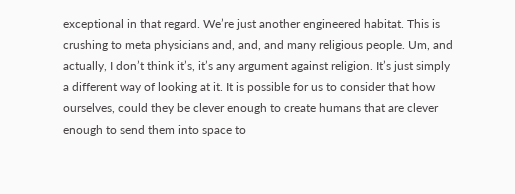exceptional in that regard. We’re just another engineered habitat. This is crushing to meta physicians and, and, and many religious people. Um, and actually, I don’t think it’s, it’s any argument against religion. It’s just simply a different way of looking at it. It is possible for us to consider that how ourselves, could they be clever enough to create humans that are clever enough to send them into space to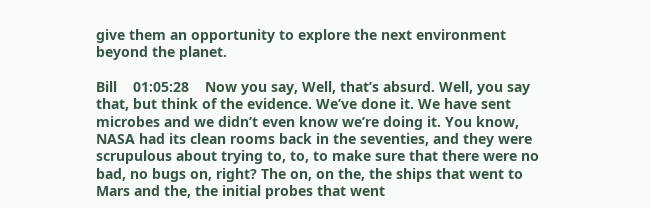give them an opportunity to explore the next environment beyond the planet.

Bill    01:05:28    Now you say, Well, that’s absurd. Well, you say that, but think of the evidence. We’ve done it. We have sent microbes and we didn’t even know we’re doing it. You know, NASA had its clean rooms back in the seventies, and they were scrupulous about trying to, to, to make sure that there were no bad, no bugs on, right? The on, on the, the ships that went to Mars and the, the initial probes that went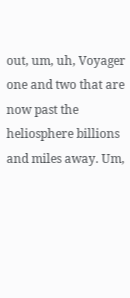out, um, uh, Voyager one and two that are now past the heliosphere billions and miles away. Um,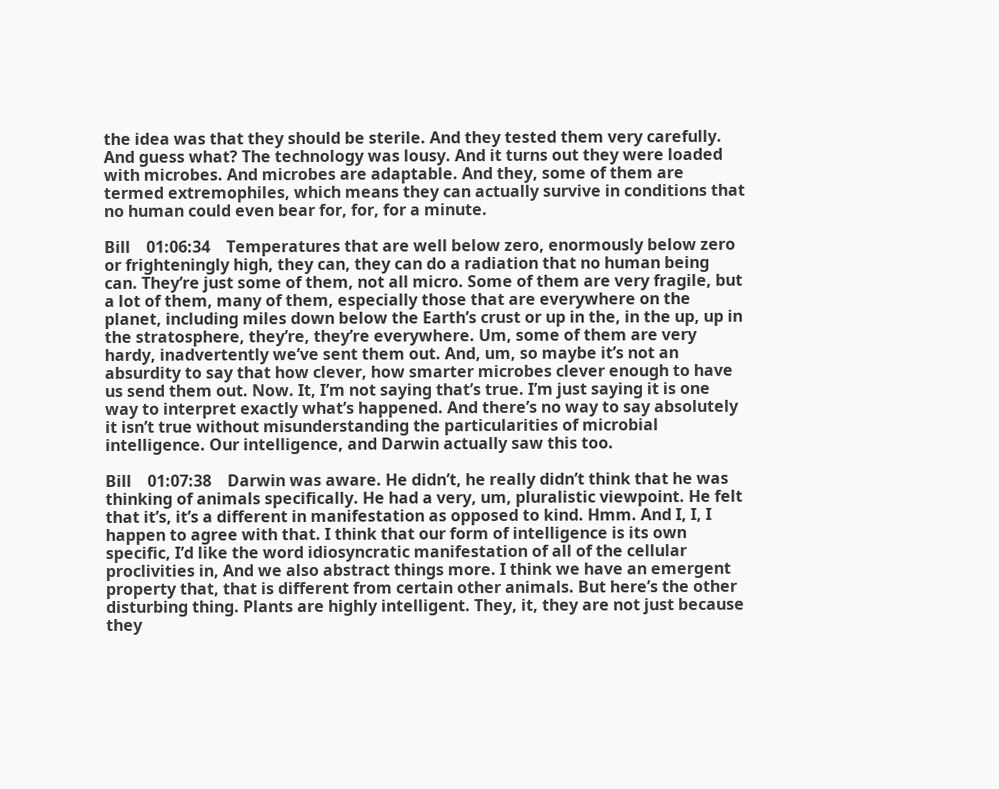the idea was that they should be sterile. And they tested them very carefully. And guess what? The technology was lousy. And it turns out they were loaded with microbes. And microbes are adaptable. And they, some of them are termed extremophiles, which means they can actually survive in conditions that no human could even bear for, for, for a minute.

Bill    01:06:34    Temperatures that are well below zero, enormously below zero or frighteningly high, they can, they can do a radiation that no human being can. They’re just some of them, not all micro. Some of them are very fragile, but a lot of them, many of them, especially those that are everywhere on the planet, including miles down below the Earth’s crust or up in the, in the up, up in the stratosphere, they’re, they’re everywhere. Um, some of them are very hardy, inadvertently we’ve sent them out. And, um, so maybe it’s not an absurdity to say that how clever, how smarter microbes clever enough to have us send them out. Now. It, I’m not saying that’s true. I’m just saying it is one way to interpret exactly what’s happened. And there’s no way to say absolutely it isn’t true without misunderstanding the particularities of microbial intelligence. Our intelligence, and Darwin actually saw this too.

Bill    01:07:38    Darwin was aware. He didn’t, he really didn’t think that he was thinking of animals specifically. He had a very, um, pluralistic viewpoint. He felt that it’s, it’s a different in manifestation as opposed to kind. Hmm. And I, I, I happen to agree with that. I think that our form of intelligence is its own specific, I’d like the word idiosyncratic manifestation of all of the cellular proclivities in, And we also abstract things more. I think we have an emergent property that, that is different from certain other animals. But here’s the other disturbing thing. Plants are highly intelligent. They, it, they are not just because they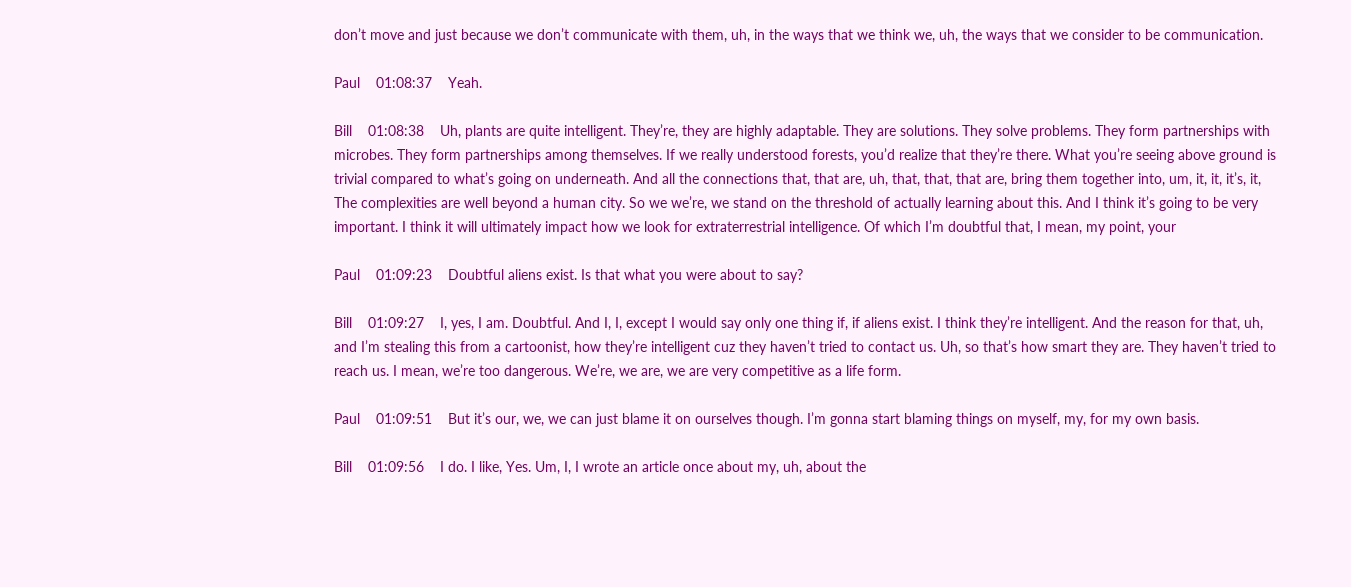don’t move and just because we don’t communicate with them, uh, in the ways that we think we, uh, the ways that we consider to be communication.

Paul    01:08:37    Yeah.

Bill    01:08:38    Uh, plants are quite intelligent. They’re, they are highly adaptable. They are solutions. They solve problems. They form partnerships with microbes. They form partnerships among themselves. If we really understood forests, you’d realize that they’re there. What you’re seeing above ground is trivial compared to what’s going on underneath. And all the connections that, that are, uh, that, that, that are, bring them together into, um, it, it, it’s, it, The complexities are well beyond a human city. So we we’re, we stand on the threshold of actually learning about this. And I think it’s going to be very important. I think it will ultimately impact how we look for extraterrestrial intelligence. Of which I’m doubtful that, I mean, my point, your

Paul    01:09:23    Doubtful aliens exist. Is that what you were about to say?

Bill    01:09:27    I, yes, I am. Doubtful. And I, I, except I would say only one thing if, if aliens exist. I think they’re intelligent. And the reason for that, uh, and I’m stealing this from a cartoonist, how they’re intelligent cuz they haven’t tried to contact us. Uh, so that’s how smart they are. They haven’t tried to reach us. I mean, we’re too dangerous. We’re, we are, we are very competitive as a life form.

Paul    01:09:51    But it’s our, we, we can just blame it on ourselves though. I’m gonna start blaming things on myself, my, for my own basis.

Bill    01:09:56    I do. I like, Yes. Um, I, I wrote an article once about my, uh, about the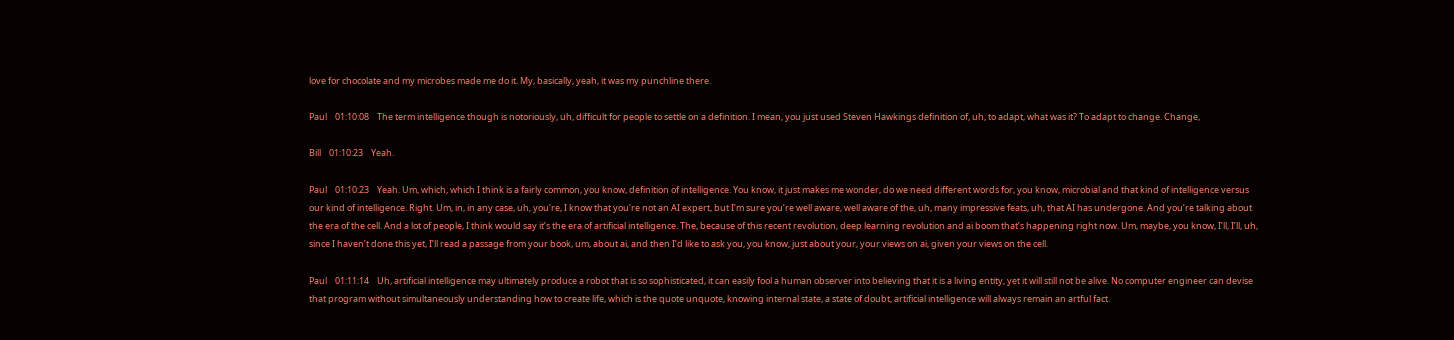love for chocolate and my microbes made me do it. My, basically, yeah, it was my punchline there.

Paul    01:10:08    The term intelligence though is notoriously, uh, difficult for people to settle on a definition. I mean, you just used Steven Hawkings definition of, uh, to adapt, what was it? To adapt to change. Change,

Bill    01:10:23    Yeah.

Paul    01:10:23    Yeah. Um, which, which I think is a fairly common, you know, definition of intelligence. You know, it just makes me wonder, do we need different words for, you know, microbial and that kind of intelligence versus our kind of intelligence. Right. Um, in, in any case, uh, you’re, I know that you’re not an AI expert, but I’m sure you’re well aware, well aware of the, uh, many impressive feats, uh, that AI has undergone. And you’re talking about the era of the cell. And a lot of people, I think would say it’s the era of artificial intelligence. The, because of this recent revolution, deep learning revolution and ai boom that’s happening right now. Um, maybe, you know, I’ll, I’ll, uh, since I haven’t done this yet, I’ll read a passage from your book, um, about ai, and then I’d like to ask you, you know, just about your, your views on ai, given your views on the cell.

Paul    01:11:14    Uh, artificial intelligence may ultimately produce a robot that is so sophisticated, it can easily fool a human observer into believing that it is a living entity, yet it will still not be alive. No computer engineer can devise that program without simultaneously understanding how to create life, which is the quote unquote, knowing internal state, a state of doubt, artificial intelligence will always remain an artful fact.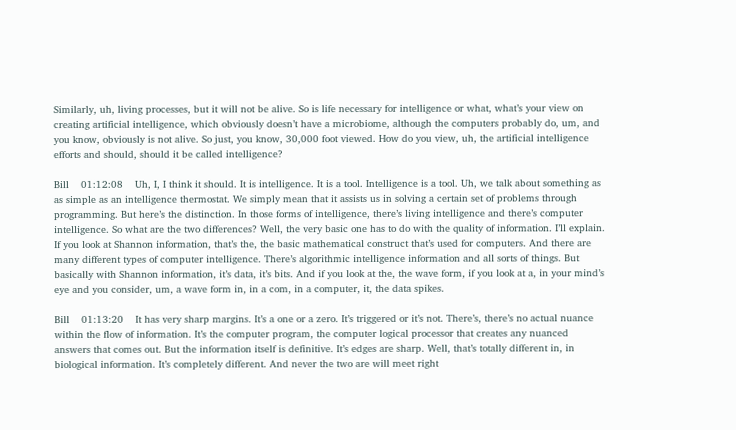Similarly, uh, living processes, but it will not be alive. So is life necessary for intelligence or what, what’s your view on creating artificial intelligence, which obviously doesn’t have a microbiome, although the computers probably do, um, and you know, obviously is not alive. So just, you know, 30,000 foot viewed. How do you view, uh, the artificial intelligence efforts and should, should it be called intelligence?

Bill    01:12:08    Uh, I, I think it should. It is intelligence. It is a tool. Intelligence is a tool. Uh, we talk about something as as simple as an intelligence thermostat. We simply mean that it assists us in solving a certain set of problems through programming. But here’s the distinction. In those forms of intelligence, there’s living intelligence and there’s computer intelligence. So what are the two differences? Well, the very basic one has to do with the quality of information. I’ll explain. If you look at Shannon information, that’s the, the basic mathematical construct that’s used for computers. And there are many different types of computer intelligence. There’s algorithmic intelligence information and all sorts of things. But basically with Shannon information, it’s data, it’s bits. And if you look at the, the wave form, if you look at a, in your mind’s eye and you consider, um, a wave form in, in a com, in a computer, it, the data spikes.

Bill    01:13:20    It has very sharp margins. It’s a one or a zero. It’s triggered or it’s not. There’s, there’s no actual nuance within the flow of information. It’s the computer program, the computer logical processor that creates any nuanced answers that comes out. But the information itself is definitive. It’s edges are sharp. Well, that’s totally different in, in biological information. It’s completely different. And never the two are will meet right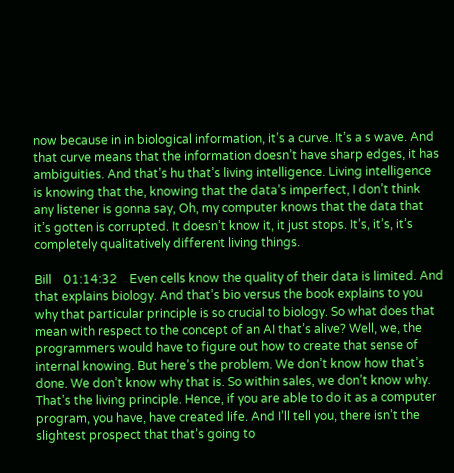now because in in biological information, it’s a curve. It’s a s wave. And that curve means that the information doesn’t have sharp edges, it has ambiguities. And that’s hu that’s living intelligence. Living intelligence is knowing that the, knowing that the data’s imperfect, I don’t think any listener is gonna say, Oh, my computer knows that the data that it’s gotten is corrupted. It doesn’t know it, it just stops. It’s, it’s, it’s completely qualitatively different living things.

Bill    01:14:32    Even cells know the quality of their data is limited. And that explains biology. And that’s bio versus the book explains to you why that particular principle is so crucial to biology. So what does that mean with respect to the concept of an AI that’s alive? Well, we, the programmers would have to figure out how to create that sense of internal knowing. But here’s the problem. We don’t know how that’s done. We don’t know why that is. So within sales, we don’t know why. That’s the living principle. Hence, if you are able to do it as a computer program, you have, have created life. And I’ll tell you, there isn’t the slightest prospect that that’s going to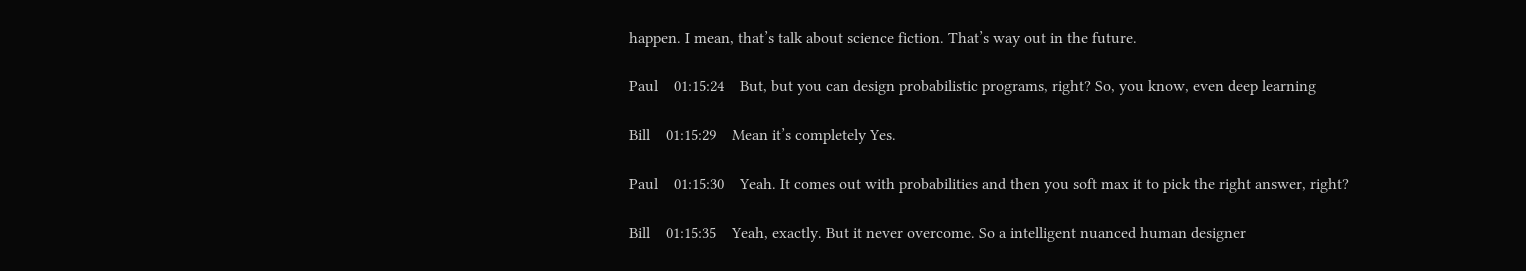happen. I mean, that’s talk about science fiction. That’s way out in the future.

Paul    01:15:24    But, but you can design probabilistic programs, right? So, you know, even deep learning

Bill    01:15:29    Mean it’s completely Yes.

Paul    01:15:30    Yeah. It comes out with probabilities and then you soft max it to pick the right answer, right?

Bill    01:15:35    Yeah, exactly. But it never overcome. So a intelligent nuanced human designer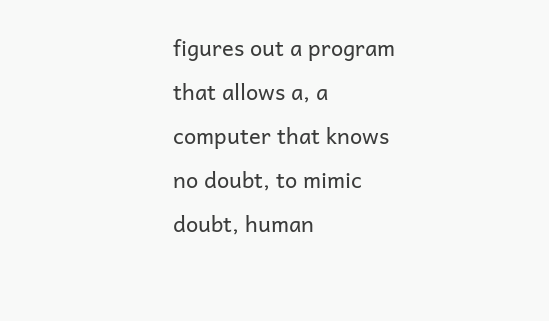figures out a program that allows a, a computer that knows no doubt, to mimic doubt, human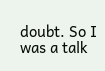doubt. So I was a talk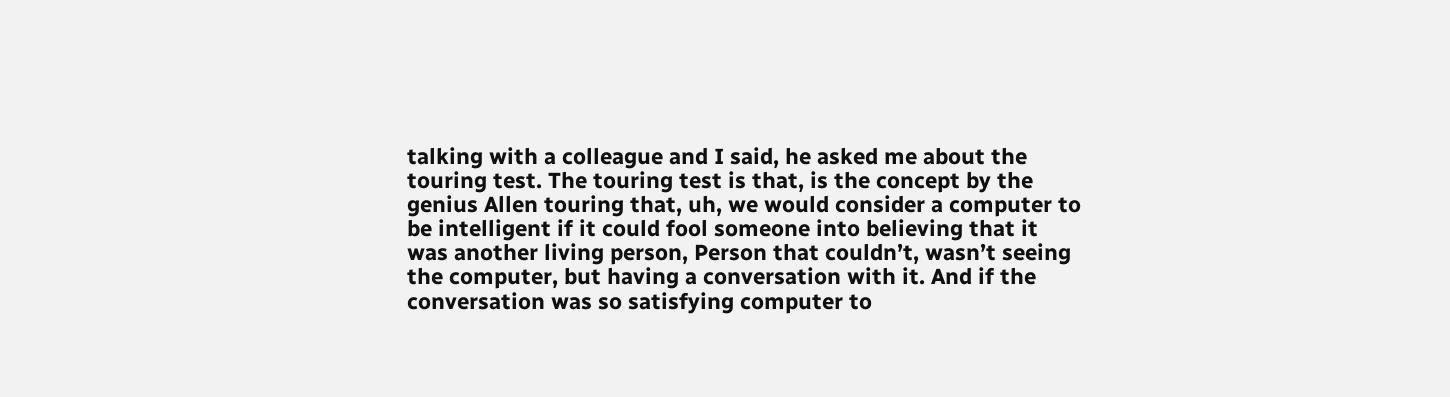talking with a colleague and I said, he asked me about the touring test. The touring test is that, is the concept by the genius Allen touring that, uh, we would consider a computer to be intelligent if it could fool someone into believing that it was another living person, Person that couldn’t, wasn’t seeing the computer, but having a conversation with it. And if the conversation was so satisfying computer to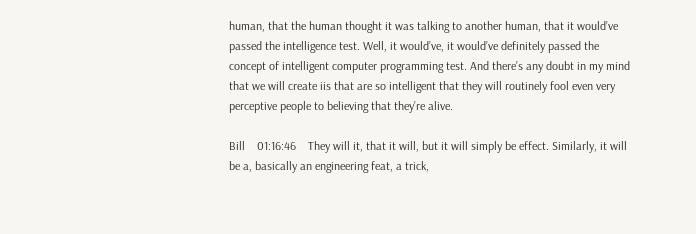human, that the human thought it was talking to another human, that it would’ve passed the intelligence test. Well, it would’ve, it would’ve definitely passed the concept of intelligent computer programming test. And there’s any doubt in my mind that we will create iis that are so intelligent that they will routinely fool even very perceptive people to believing that they’re alive.

Bill    01:16:46    They will it, that it will, but it will simply be effect. Similarly, it will be a, basically an engineering feat, a trick,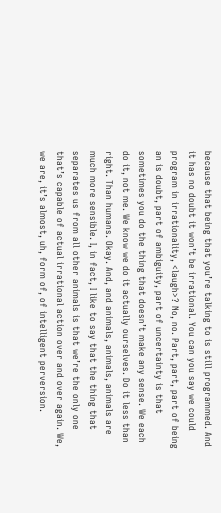because that being that you’re talking to is still programmed. And it has no doubt it won’t be irrational. You can you say we could program in irrationality, <laugh>? No, no. Part, part, part of being an is doubt, part of ambiguity, part of uncertainty is that sometimes you do the thing that doesn’t make any sense. We each do it, not me. We know we do it actually ourselves. Do it less than right. Than humans. Okay. And, and animals, animals, animals are much more sensible. I, in fact, I like to say that the thing that separates us from all other animals is that we’re the only one that’s capable of actual irrational action over and over again. We, we are, it’s almost, uh, form of, of intelligent perversion.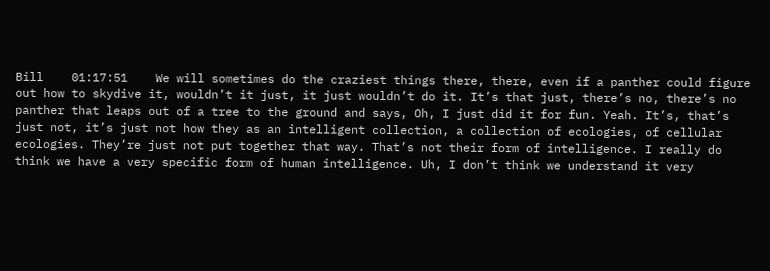Bill    01:17:51    We will sometimes do the craziest things there, there, even if a panther could figure out how to skydive it, wouldn’t it just, it just wouldn’t do it. It’s that just, there’s no, there’s no panther that leaps out of a tree to the ground and says, Oh, I just did it for fun. Yeah. It’s, that’s just not, it’s just not how they as an intelligent collection, a collection of ecologies, of cellular ecologies. They’re just not put together that way. That’s not their form of intelligence. I really do think we have a very specific form of human intelligence. Uh, I don’t think we understand it very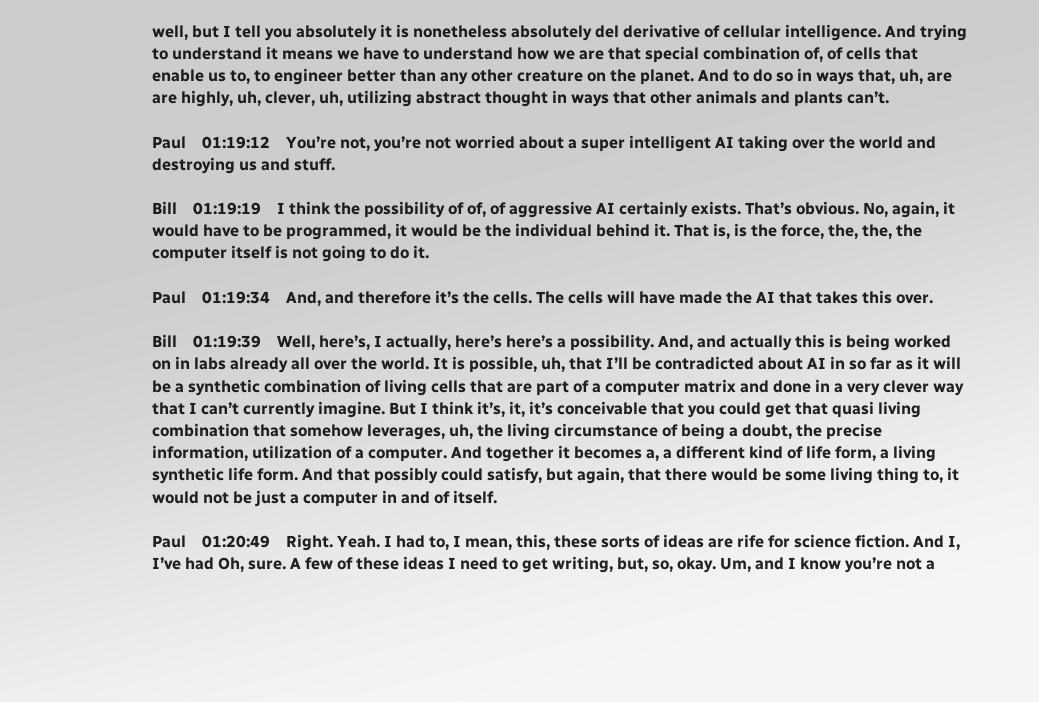well, but I tell you absolutely it is nonetheless absolutely del derivative of cellular intelligence. And trying to understand it means we have to understand how we are that special combination of, of cells that enable us to, to engineer better than any other creature on the planet. And to do so in ways that, uh, are are highly, uh, clever, uh, utilizing abstract thought in ways that other animals and plants can’t.

Paul    01:19:12    You’re not, you’re not worried about a super intelligent AI taking over the world and destroying us and stuff.

Bill    01:19:19    I think the possibility of of, of aggressive AI certainly exists. That’s obvious. No, again, it would have to be programmed, it would be the individual behind it. That is, is the force, the, the, the computer itself is not going to do it.

Paul    01:19:34    And, and therefore it’s the cells. The cells will have made the AI that takes this over.

Bill    01:19:39    Well, here’s, I actually, here’s here’s a possibility. And, and actually this is being worked on in labs already all over the world. It is possible, uh, that I’ll be contradicted about AI in so far as it will be a synthetic combination of living cells that are part of a computer matrix and done in a very clever way that I can’t currently imagine. But I think it’s, it, it’s conceivable that you could get that quasi living combination that somehow leverages, uh, the living circumstance of being a doubt, the precise information, utilization of a computer. And together it becomes a, a different kind of life form, a living synthetic life form. And that possibly could satisfy, but again, that there would be some living thing to, it would not be just a computer in and of itself.

Paul    01:20:49    Right. Yeah. I had to, I mean, this, these sorts of ideas are rife for science fiction. And I, I’ve had Oh, sure. A few of these ideas I need to get writing, but, so, okay. Um, and I know you’re not a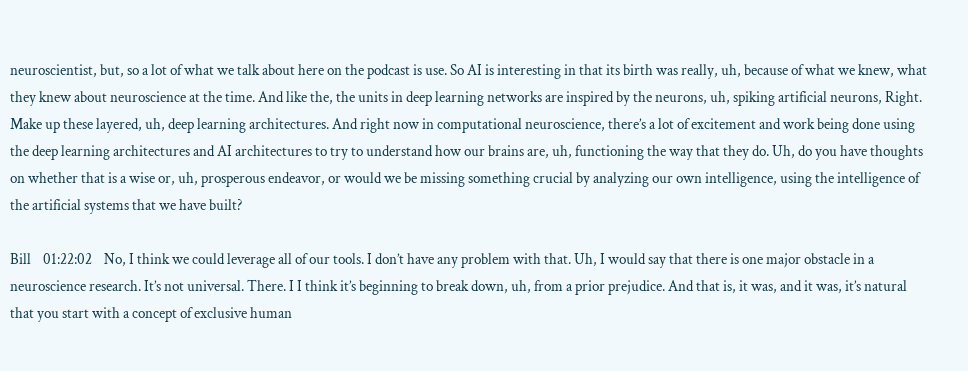neuroscientist, but, so a lot of what we talk about here on the podcast is use. So AI is interesting in that its birth was really, uh, because of what we knew, what they knew about neuroscience at the time. And like the, the units in deep learning networks are inspired by the neurons, uh, spiking artificial neurons, Right. Make up these layered, uh, deep learning architectures. And right now in computational neuroscience, there’s a lot of excitement and work being done using the deep learning architectures and AI architectures to try to understand how our brains are, uh, functioning the way that they do. Uh, do you have thoughts on whether that is a wise or, uh, prosperous endeavor, or would we be missing something crucial by analyzing our own intelligence, using the intelligence of the artificial systems that we have built?

Bill    01:22:02    No, I think we could leverage all of our tools. I don’t have any problem with that. Uh, I would say that there is one major obstacle in a neuroscience research. It’s not universal. There. I I think it’s beginning to break down, uh, from a prior prejudice. And that is, it was, and it was, it’s natural that you start with a concept of exclusive human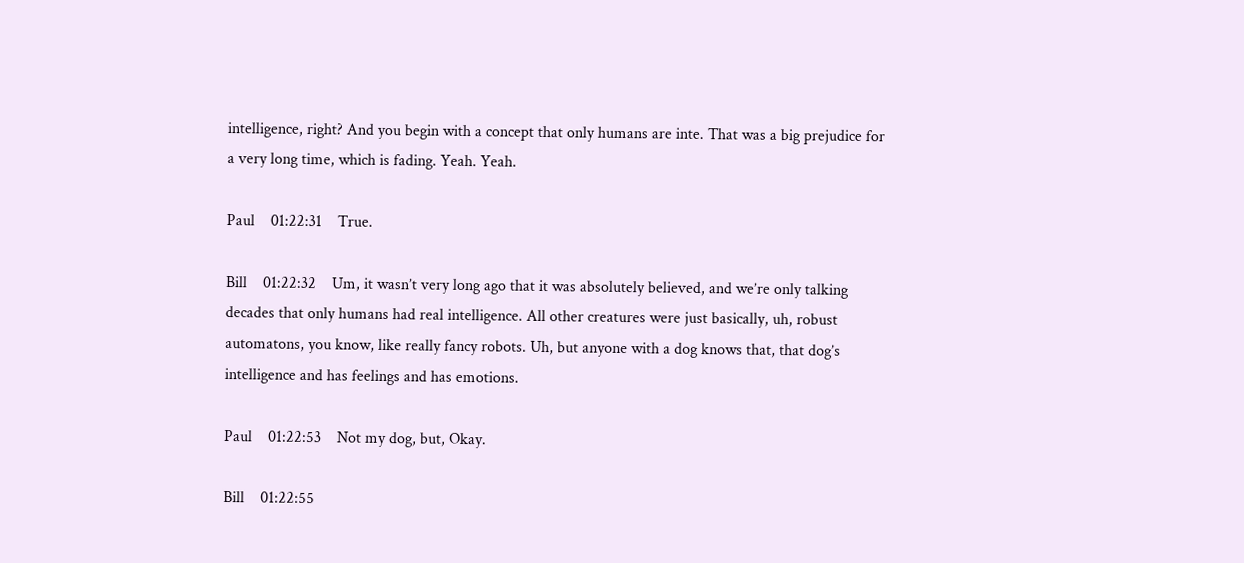intelligence, right? And you begin with a concept that only humans are inte. That was a big prejudice for a very long time, which is fading. Yeah. Yeah.

Paul    01:22:31    True.

Bill    01:22:32    Um, it wasn’t very long ago that it was absolutely believed, and we’re only talking decades that only humans had real intelligence. All other creatures were just basically, uh, robust automatons, you know, like really fancy robots. Uh, but anyone with a dog knows that, that dog’s intelligence and has feelings and has emotions.

Paul    01:22:53    Not my dog, but, Okay.

Bill    01:22:55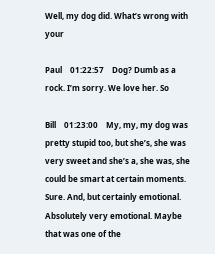Well, my dog did. What’s wrong with your

Paul    01:22:57    Dog? Dumb as a rock. I’m sorry. We love her. So

Bill    01:23:00    My, my, my dog was pretty stupid too, but she’s, she was very sweet and she’s a, she was, she could be smart at certain moments. Sure. And, but certainly emotional. Absolutely very emotional. Maybe that was one of the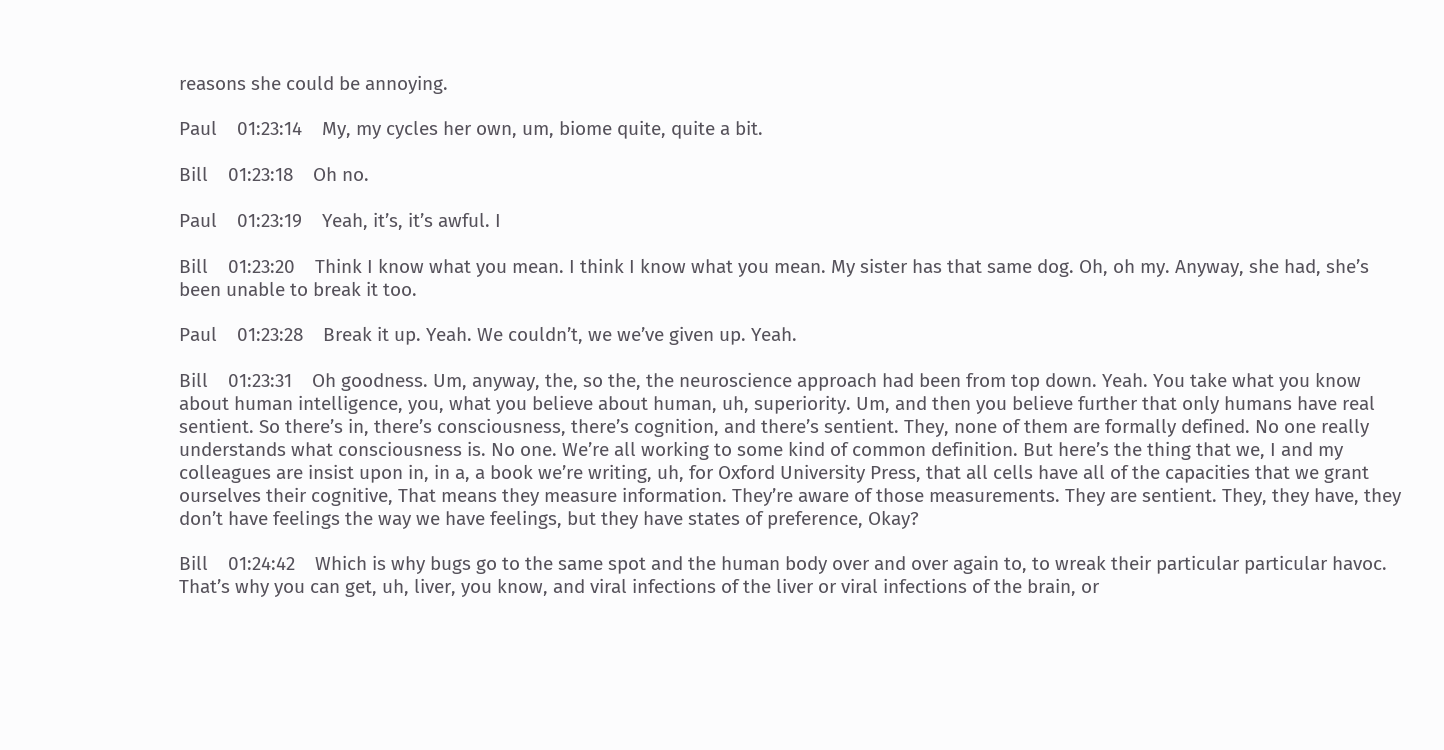reasons she could be annoying.

Paul    01:23:14    My, my cycles her own, um, biome quite, quite a bit.

Bill    01:23:18    Oh no.

Paul    01:23:19    Yeah, it’s, it’s awful. I

Bill    01:23:20    Think I know what you mean. I think I know what you mean. My sister has that same dog. Oh, oh my. Anyway, she had, she’s been unable to break it too.

Paul    01:23:28    Break it up. Yeah. We couldn’t, we we’ve given up. Yeah.

Bill    01:23:31    Oh goodness. Um, anyway, the, so the, the neuroscience approach had been from top down. Yeah. You take what you know about human intelligence, you, what you believe about human, uh, superiority. Um, and then you believe further that only humans have real sentient. So there’s in, there’s consciousness, there’s cognition, and there’s sentient. They, none of them are formally defined. No one really understands what consciousness is. No one. We’re all working to some kind of common definition. But here’s the thing that we, I and my colleagues are insist upon in, in a, a book we’re writing, uh, for Oxford University Press, that all cells have all of the capacities that we grant ourselves their cognitive, That means they measure information. They’re aware of those measurements. They are sentient. They, they have, they don’t have feelings the way we have feelings, but they have states of preference, Okay?

Bill    01:24:42    Which is why bugs go to the same spot and the human body over and over again to, to wreak their particular particular havoc. That’s why you can get, uh, liver, you know, and viral infections of the liver or viral infections of the brain, or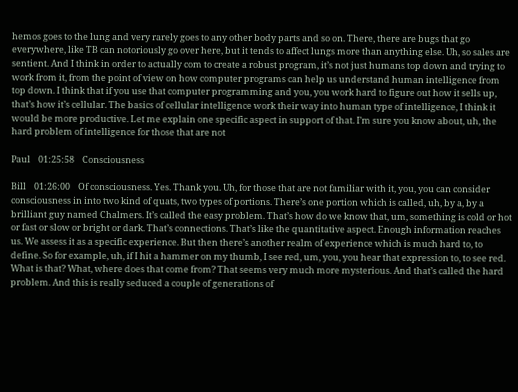hemos goes to the lung and very rarely goes to any other body parts and so on. There, there are bugs that go everywhere, like TB can notoriously go over here, but it tends to affect lungs more than anything else. Uh, so sales are sentient. And I think in order to actually com to create a robust program, it’s not just humans top down and trying to work from it, from the point of view on how computer programs can help us understand human intelligence from top down. I think that if you use that computer programming and you, you work hard to figure out how it sells up, that’s how it’s cellular. The basics of cellular intelligence work their way into human type of intelligence, I think it would be more productive. Let me explain one specific aspect in support of that. I’m sure you know about, uh, the hard problem of intelligence for those that are not

Paul    01:25:58    Consciousness

Bill    01:26:00    Of consciousness. Yes. Thank you. Uh, for those that are not familiar with it, you, you can consider consciousness in into two kind of quats, two types of portions. There’s one portion which is called, uh, by a, by a brilliant guy named Chalmers. It’s called the easy problem. That’s how do we know that, um, something is cold or hot or fast or slow or bright or dark. That’s connections. That’s like the quantitative aspect. Enough information reaches us. We assess it as a specific experience. But then there’s another realm of experience which is much hard to, to define. So for example, uh, if I hit a hammer on my thumb, I see red, um, you, you hear that expression to, to see red. What is that? What, where does that come from? That seems very much more mysterious. And that’s called the hard problem. And this is really seduced a couple of generations of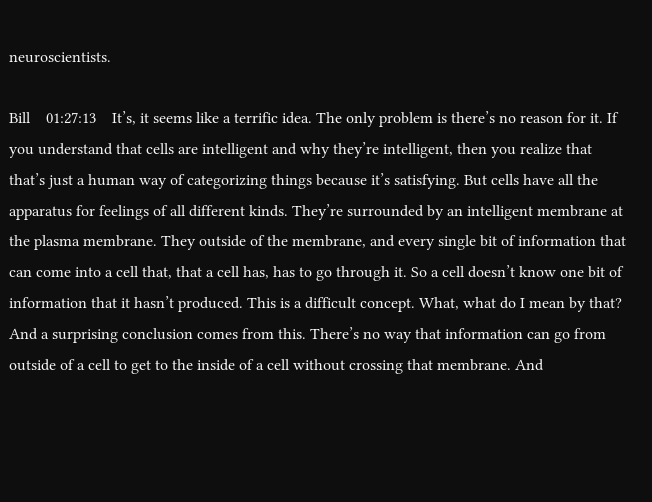neuroscientists.

Bill    01:27:13    It’s, it seems like a terrific idea. The only problem is there’s no reason for it. If you understand that cells are intelligent and why they’re intelligent, then you realize that that’s just a human way of categorizing things because it’s satisfying. But cells have all the apparatus for feelings of all different kinds. They’re surrounded by an intelligent membrane at the plasma membrane. They outside of the membrane, and every single bit of information that can come into a cell that, that a cell has, has to go through it. So a cell doesn’t know one bit of information that it hasn’t produced. This is a difficult concept. What, what do I mean by that? And a surprising conclusion comes from this. There’s no way that information can go from outside of a cell to get to the inside of a cell without crossing that membrane. And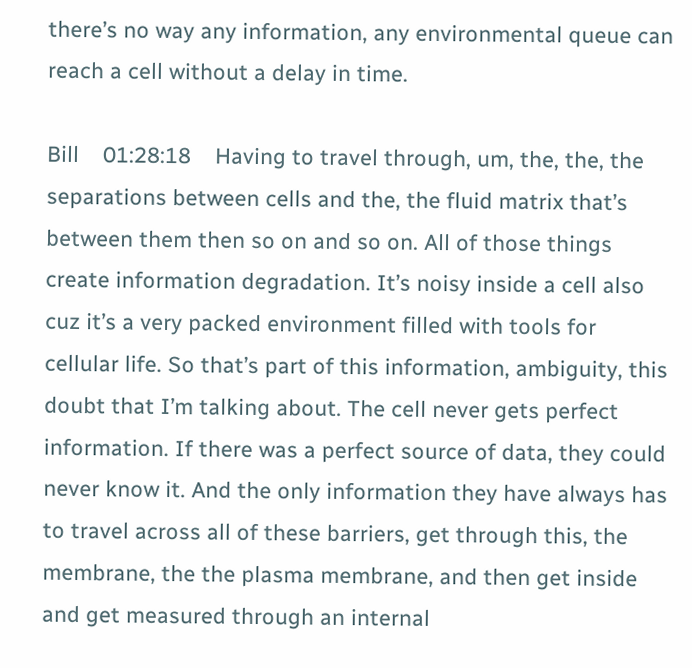there’s no way any information, any environmental queue can reach a cell without a delay in time.

Bill    01:28:18    Having to travel through, um, the, the, the separations between cells and the, the fluid matrix that’s between them then so on and so on. All of those things create information degradation. It’s noisy inside a cell also cuz it’s a very packed environment filled with tools for cellular life. So that’s part of this information, ambiguity, this doubt that I’m talking about. The cell never gets perfect information. If there was a perfect source of data, they could never know it. And the only information they have always has to travel across all of these barriers, get through this, the membrane, the the plasma membrane, and then get inside and get measured through an internal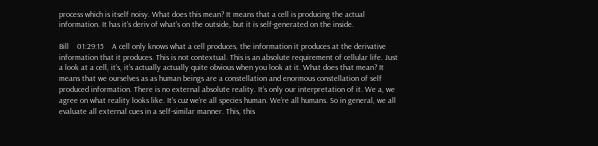process which is itself noisy. What does this mean? It means that a cell is producing the actual information. It has it’s deriv of what’s on the outside, but it is self-generated on the inside.

Bill    01:29:15    A cell only knows what a cell produces, the information it produces at the derivative information that it produces. This is not contextual. This is an absolute requirement of cellular life. Just a look at a cell, it’s, it’s actually actually quite obvious when you look at it. What does that mean? It means that we ourselves as as human beings are a constellation and enormous constellation of self produced information. There is no external absolute reality. It’s only our interpretation of it. We a, we agree on what reality looks like. It’s cuz we’re all species human. We’re all humans. So in general, we all evaluate all external cues in a self-similar manner. This, this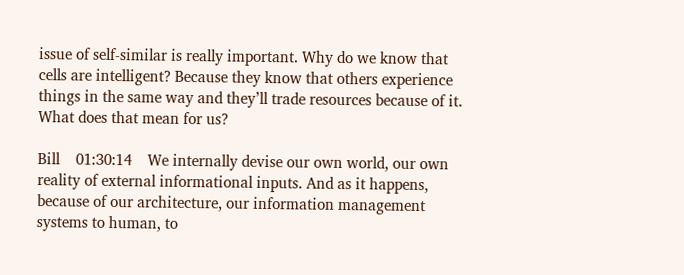issue of self-similar is really important. Why do we know that cells are intelligent? Because they know that others experience things in the same way and they’ll trade resources because of it. What does that mean for us?

Bill    01:30:14    We internally devise our own world, our own reality of external informational inputs. And as it happens, because of our architecture, our information management systems to human, to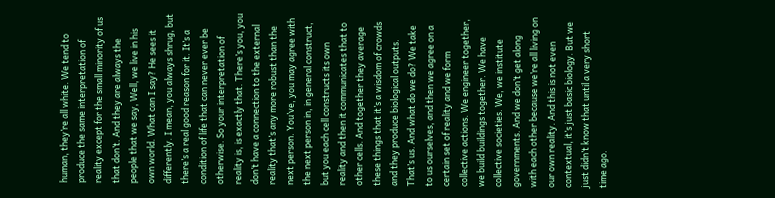human, they’re all white. We tend to produce the same interpretation of reality except for the small minority of us that don’t. And they are always the people that we say, Well, we live in his own world. What can I say? He sees it differently. I mean, you always shrug, but there’s a real good reason for it. It’s a condition of life that can never ever be otherwise. So your interpretation of reality is, is exactly that. There’s you, you don’t have a connection to the external reality that’s any more robust than the next person. You’ve, you may agree with the next person in, in general construct, but you each cell constructs its own reality and then it communicates that to other cells. And together they average these things that it’s a wisdom of crowds and they produce biological outputs. That’s us. And what do we do? We take to us ourselves, and then we agree on a certain set of reality and we form collective actions. We engineer together, we build buildings together. We have collective societies. We, we institute governments. And we don’t get along with each other because we’re all living on our own reality. And this is not even contextual, it’s just basic biology. But we just didn’t know that until a very short time ago.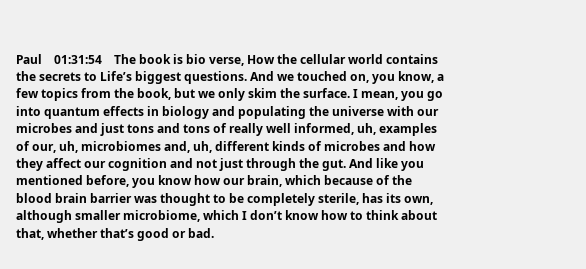Paul    01:31:54    The book is bio verse, How the cellular world contains the secrets to Life’s biggest questions. And we touched on, you know, a few topics from the book, but we only skim the surface. I mean, you go into quantum effects in biology and populating the universe with our microbes and just tons and tons of really well informed, uh, examples of our, uh, microbiomes and, uh, different kinds of microbes and how they affect our cognition and not just through the gut. And like you mentioned before, you know how our brain, which because of the blood brain barrier was thought to be completely sterile, has its own, although smaller microbiome, which I don’t know how to think about that, whether that’s good or bad.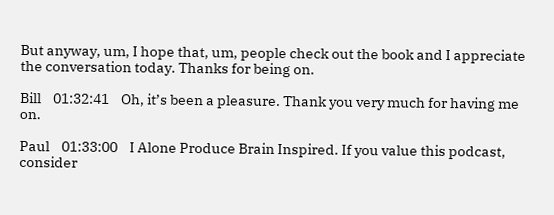But anyway, um, I hope that, um, people check out the book and I appreciate the conversation today. Thanks for being on.

Bill    01:32:41    Oh, it’s been a pleasure. Thank you very much for having me on.

Paul    01:33:00    I Alone Produce Brain Inspired. If you value this podcast, consider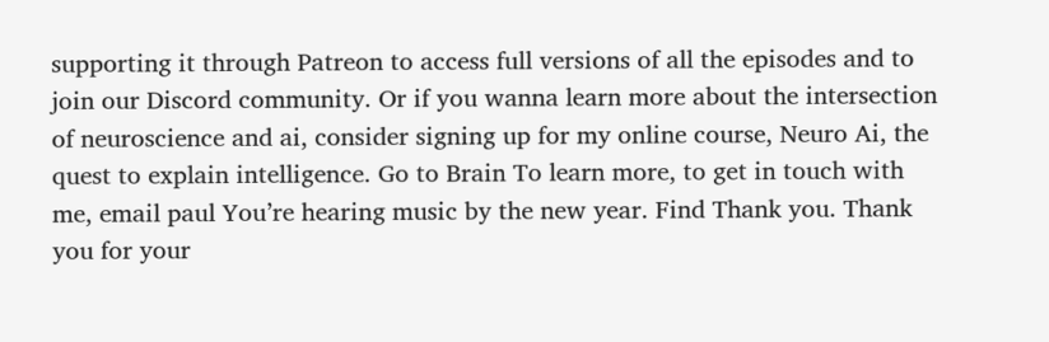supporting it through Patreon to access full versions of all the episodes and to join our Discord community. Or if you wanna learn more about the intersection of neuroscience and ai, consider signing up for my online course, Neuro Ai, the quest to explain intelligence. Go to Brain To learn more, to get in touch with me, email paul You’re hearing music by the new year. Find Thank you. Thank you for your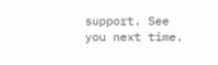support. See you next time.